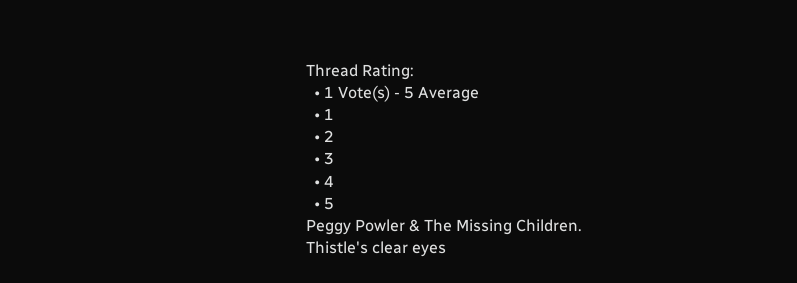Thread Rating:
  • 1 Vote(s) - 5 Average
  • 1
  • 2
  • 3
  • 4
  • 5
Peggy Powler & The Missing Children.
Thistle's clear eyes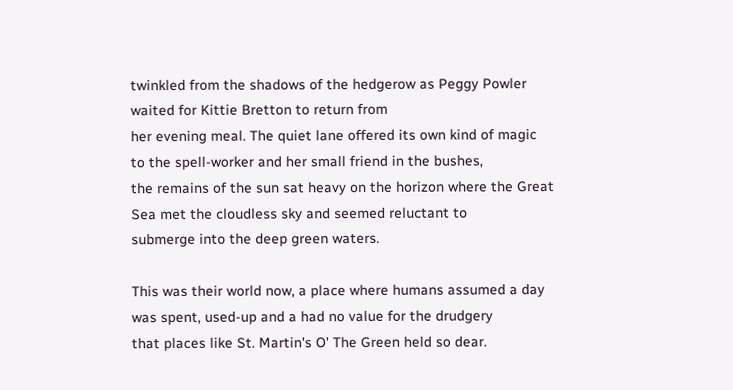twinkled from the shadows of the hedgerow as Peggy Powler waited for Kittie Bretton to return from
her evening meal. The quiet lane offered its own kind of magic to the spell-worker and her small friend in the bushes,
the remains of the sun sat heavy on the horizon where the Great Sea met the cloudless sky and seemed reluctant to
submerge into the deep green waters.

This was their world now, a place where humans assumed a day was spent, used-up and a had no value for the drudgery
that places like St. Martin's O' The Green held so dear.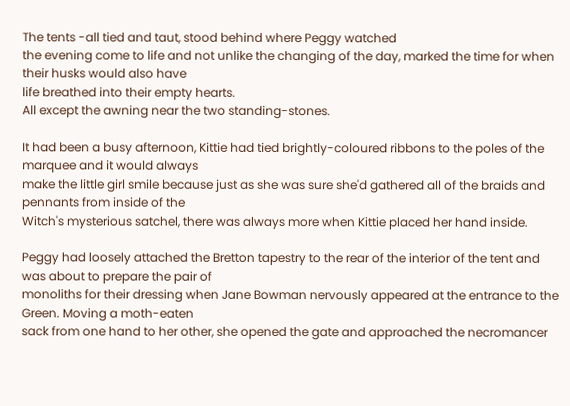The tents -all tied and taut, stood behind where Peggy watched
the evening come to life and not unlike the changing of the day, marked the time for when their husks would also have
life breathed into their empty hearts.
All except the awning near the two standing-stones.

It had been a busy afternoon, Kittie had tied brightly-coloured ribbons to the poles of the marquee and it would always
make the little girl smile because just as she was sure she'd gathered all of the braids and pennants from inside of the
Witch's mysterious satchel, there was always more when Kittie placed her hand inside.

Peggy had loosely attached the Bretton tapestry to the rear of the interior of the tent and was about to prepare the pair of
monoliths for their dressing when Jane Bowman nervously appeared at the entrance to the Green. Moving a moth-eaten
sack from one hand to her other, she opened the gate and approached the necromancer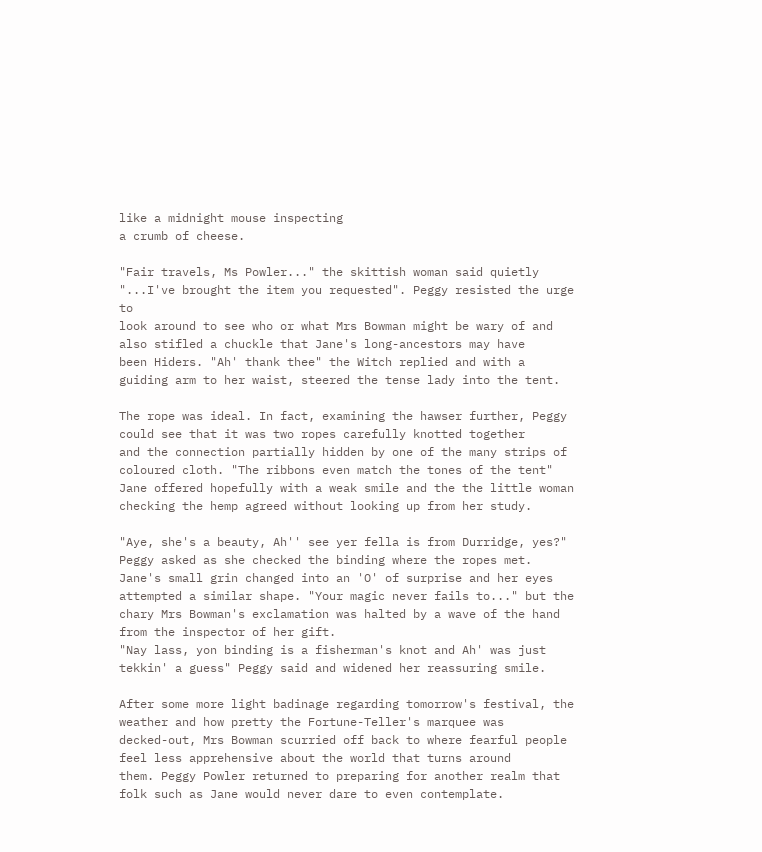like a midnight mouse inspecting
a crumb of cheese.

"Fair travels, Ms Powler..." the skittish woman said quietly "...I've brought the item you requested". Peggy resisted the urge to
look around to see who or what Mrs Bowman might be wary of and also stifled a chuckle that Jane's long-ancestors may have
been Hiders. "Ah' thank thee" the Witch replied and with a guiding arm to her waist, steered the tense lady into the tent.

The rope was ideal. In fact, examining the hawser further, Peggy could see that it was two ropes carefully knotted together
and the connection partially hidden by one of the many strips of coloured cloth. "The ribbons even match the tones of the tent"
Jane offered hopefully with a weak smile and the the little woman checking the hemp agreed without looking up from her study.

"Aye, she's a beauty, Ah'' see yer fella is from Durridge, yes?" Peggy asked as she checked the binding where the ropes met.
Jane's small grin changed into an 'O' of surprise and her eyes attempted a similar shape. "Your magic never fails to..." but the
chary Mrs Bowman's exclamation was halted by a wave of the hand from the inspector of her gift.
"Nay lass, yon binding is a fisherman's knot and Ah' was just tekkin' a guess" Peggy said and widened her reassuring smile.

After some more light badinage regarding tomorrow's festival, the weather and how pretty the Fortune-Teller's marquee was
decked-out, Mrs Bowman scurried off back to where fearful people feel less apprehensive about the world that turns around
them. Peggy Powler returned to preparing for another realm that folk such as Jane would never dare to even contemplate.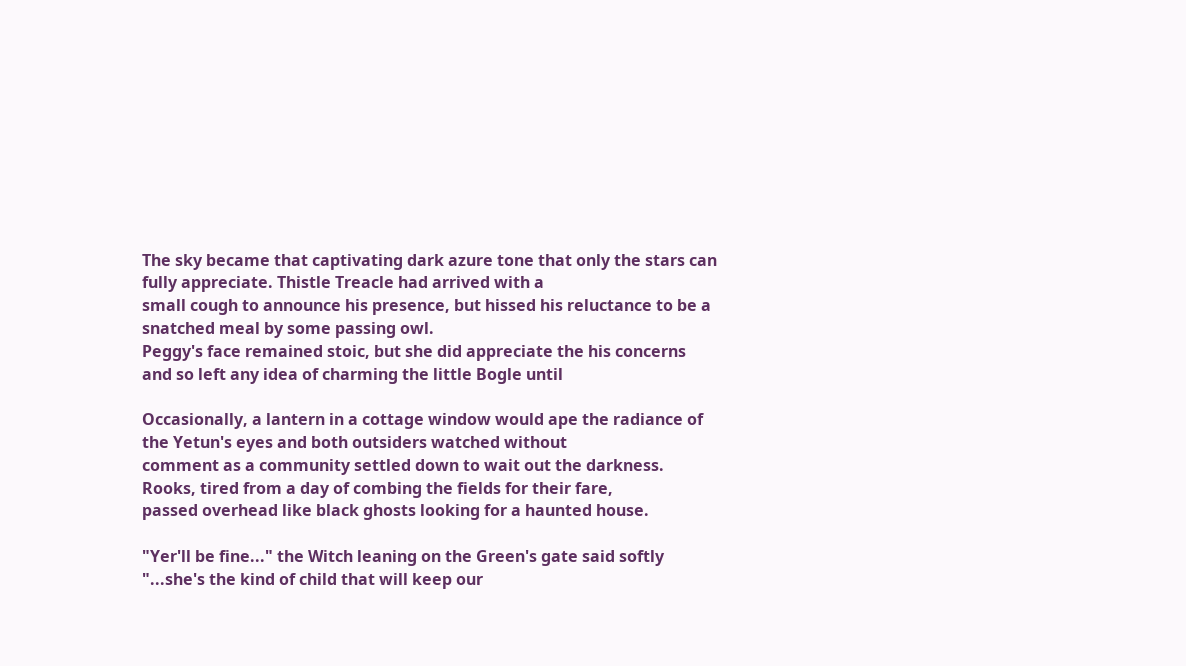The sky became that captivating dark azure tone that only the stars can fully appreciate. Thistle Treacle had arrived with a
small cough to announce his presence, but hissed his reluctance to be a snatched meal by some passing owl.
Peggy's face remained stoic, but she did appreciate the his concerns and so left any idea of charming the little Bogle until

Occasionally, a lantern in a cottage window would ape the radiance of the Yetun's eyes and both outsiders watched without
comment as a community settled down to wait out the darkness. Rooks, tired from a day of combing the fields for their fare,
passed overhead like black ghosts looking for a haunted house.

"Yer'll be fine..." the Witch leaning on the Green's gate said softly "...she's the kind of child that will keep our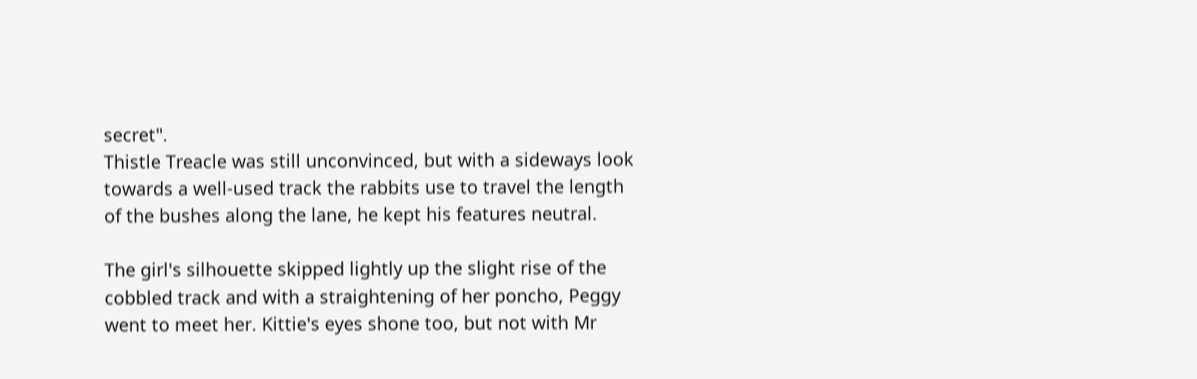secret".
Thistle Treacle was still unconvinced, but with a sideways look towards a well-used track the rabbits use to travel the length
of the bushes along the lane, he kept his features neutral.

The girl's silhouette skipped lightly up the slight rise of the cobbled track and with a straightening of her poncho, Peggy
went to meet her. Kittie's eyes shone too, but not with Mr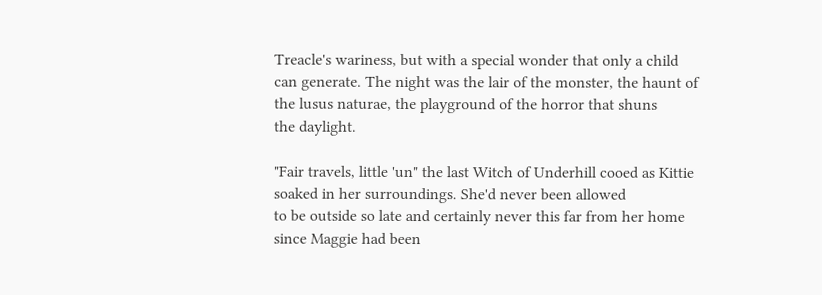Treacle's wariness, but with a special wonder that only a child
can generate. The night was the lair of the monster, the haunt of the lusus naturae, the playground of the horror that shuns
the daylight.

"Fair travels, little 'un" the last Witch of Underhill cooed as Kittie soaked in her surroundings. She'd never been allowed
to be outside so late and certainly never this far from her home since Maggie had been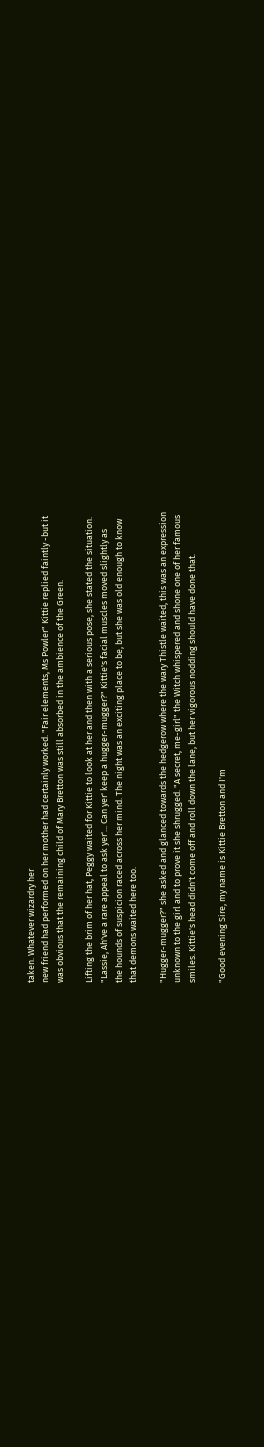taken. Whatever wizardry her
new friend had performed on her mother had certainly worked. "Fair elements, Ms Powler" Kittie replied faintly -but it
was obvious that the remaining child of Mary Bretton was still absorbed in the ambience of the Green.

Lifting the brim of her hat, Peggy waited for Kittie to look at her and then with a serious pose, she stated the situation.
"Lassie, Ah've a rare appeal to ask yer'... Can yer' keep a hugger-mugger?" Kittie's facial muscles moved slightly as
the hounds of suspicion raced across her mind. The night was an exciting place to be, but she was old enough to know
that demons waited here too.

"Hugger-mugger?" she asked and glanced towards the hedgerow where the wary Thistle waited, this was an expression
unknown to the girl and to prove it she shrugged. "A secret, me-girl" the Witch whispered and shone one of her famous
smiles. Kittie's head didn't come off and roll down the lane, but her vigorous nodding should have done that.

"Good evening Sire, my name is Kittie Bretton and I'm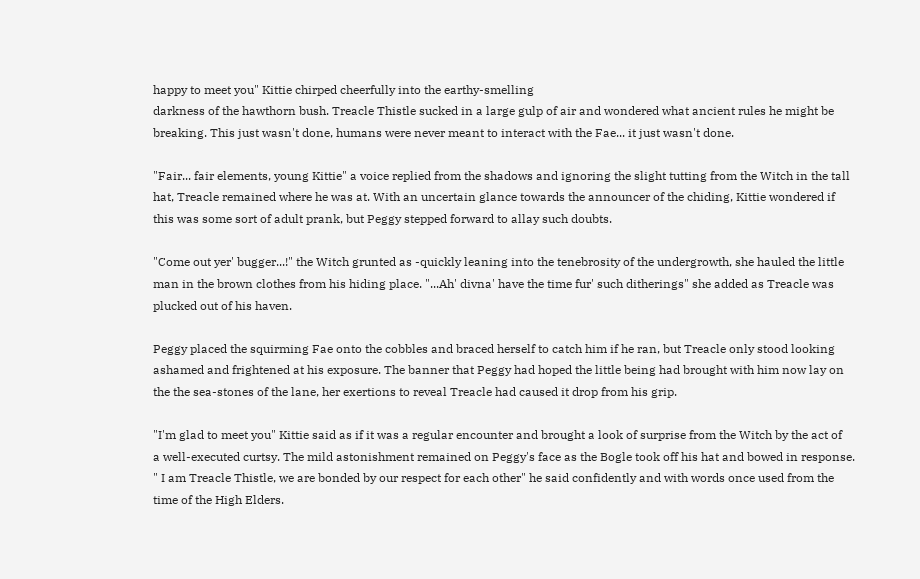happy to meet you" Kittie chirped cheerfully into the earthy-smelling
darkness of the hawthorn bush. Treacle Thistle sucked in a large gulp of air and wondered what ancient rules he might be
breaking. This just wasn't done, humans were never meant to interact with the Fae... it just wasn't done.

"Fair... fair elements, young Kittie" a voice replied from the shadows and ignoring the slight tutting from the Witch in the tall
hat, Treacle remained where he was at. With an uncertain glance towards the announcer of the chiding, Kittie wondered if
this was some sort of adult prank, but Peggy stepped forward to allay such doubts.

"Come out yer' bugger...!" the Witch grunted as -quickly leaning into the tenebrosity of the undergrowth, she hauled the little
man in the brown clothes from his hiding place. "...Ah' divna' have the time fur' such ditherings" she added as Treacle was
plucked out of his haven.

Peggy placed the squirming Fae onto the cobbles and braced herself to catch him if he ran, but Treacle only stood looking
ashamed and frightened at his exposure. The banner that Peggy had hoped the little being had brought with him now lay on
the the sea-stones of the lane, her exertions to reveal Treacle had caused it drop from his grip.

"I'm glad to meet you" Kittie said as if it was a regular encounter and brought a look of surprise from the Witch by the act of
a well-executed curtsy. The mild astonishment remained on Peggy's face as the Bogle took off his hat and bowed in response.
" I am Treacle Thistle, we are bonded by our respect for each other" he said confidently and with words once used from the
time of the High Elders.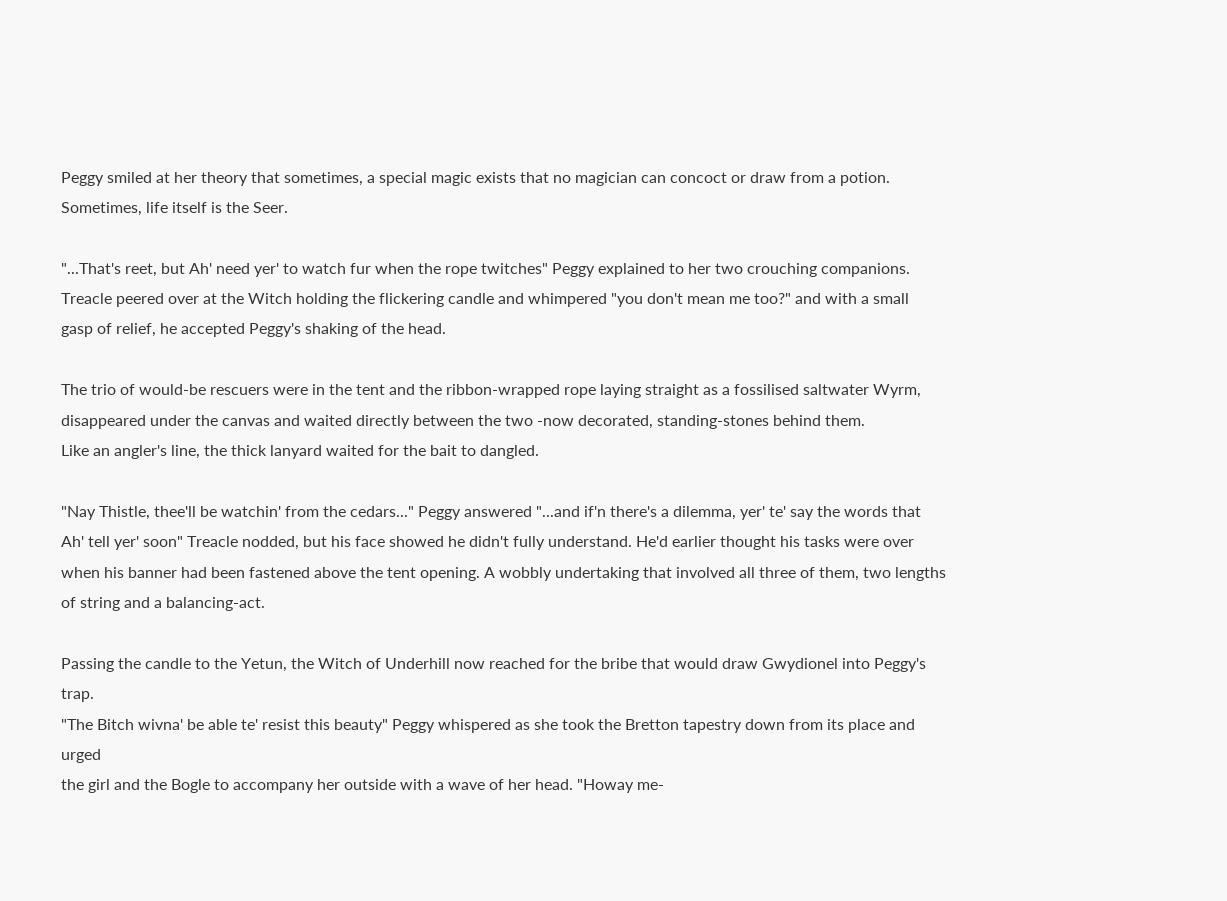Peggy smiled at her theory that sometimes, a special magic exists that no magician can concoct or draw from a potion.
Sometimes, life itself is the Seer.

"...That's reet, but Ah' need yer' to watch fur when the rope twitches" Peggy explained to her two crouching companions.
Treacle peered over at the Witch holding the flickering candle and whimpered "you don't mean me too?" and with a small
gasp of relief, he accepted Peggy's shaking of the head.

The trio of would-be rescuers were in the tent and the ribbon-wrapped rope laying straight as a fossilised saltwater Wyrm,
disappeared under the canvas and waited directly between the two -now decorated, standing-stones behind them.
Like an angler's line, the thick lanyard waited for the bait to dangled.

"Nay Thistle, thee'll be watchin' from the cedars..." Peggy answered "...and if'n there's a dilemma, yer' te' say the words that
Ah' tell yer' soon" Treacle nodded, but his face showed he didn't fully understand. He'd earlier thought his tasks were over
when his banner had been fastened above the tent opening. A wobbly undertaking that involved all three of them, two lengths
of string and a balancing-act.

Passing the candle to the Yetun, the Witch of Underhill now reached for the bribe that would draw Gwydionel into Peggy's trap.
"The Bitch wivna' be able te' resist this beauty" Peggy whispered as she took the Bretton tapestry down from its place and urged
the girl and the Bogle to accompany her outside with a wave of her head. "Howay me-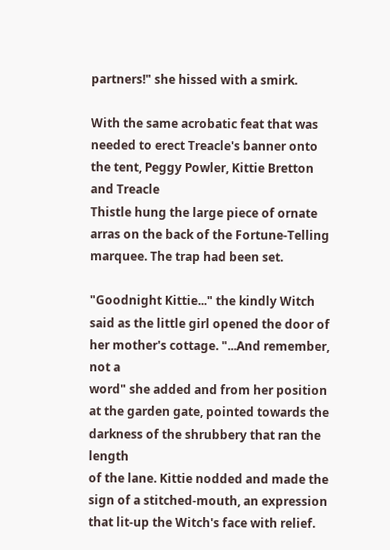partners!" she hissed with a smirk.

With the same acrobatic feat that was needed to erect Treacle's banner onto the tent, Peggy Powler, Kittie Bretton and Treacle
Thistle hung the large piece of ornate arras on the back of the Fortune-Telling marquee. The trap had been set.

"Goodnight Kittie..." the kindly Witch said as the little girl opened the door of her mother's cottage. "...And remember, not a
word" she added and from her position at the garden gate, pointed towards the darkness of the shrubbery that ran the length
of the lane. Kittie nodded and made the sign of a stitched-mouth, an expression that lit-up the Witch's face with relief.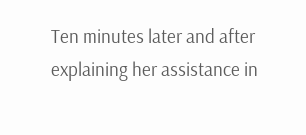Ten minutes later and after explaining her assistance in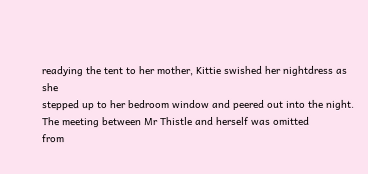readying the tent to her mother, Kittie swished her nightdress as she
stepped up to her bedroom window and peered out into the night. The meeting between Mr Thistle and herself was omitted
from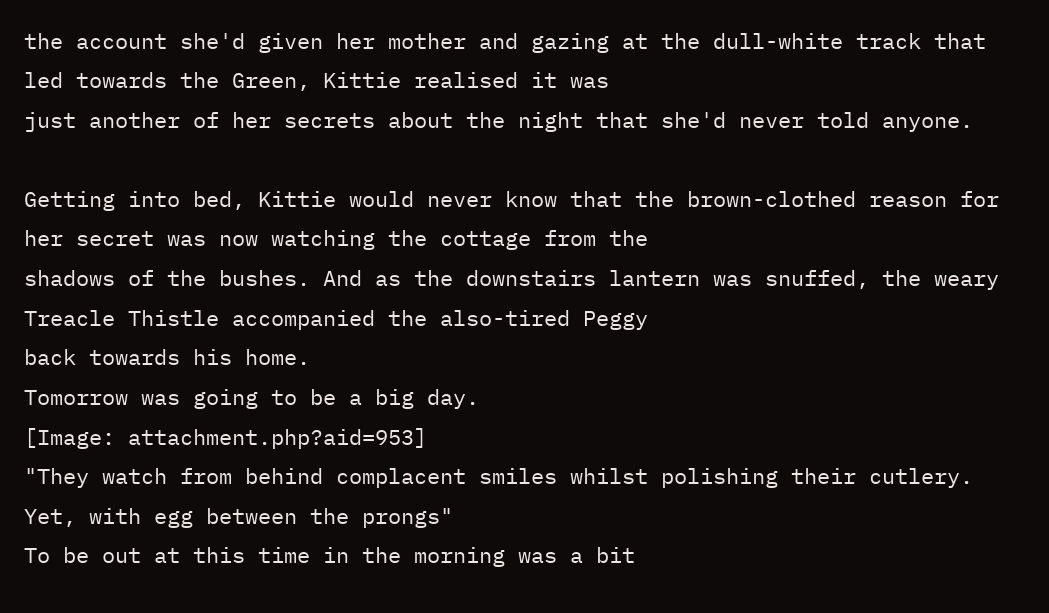the account she'd given her mother and gazing at the dull-white track that led towards the Green, Kittie realised it was
just another of her secrets about the night that she'd never told anyone.

Getting into bed, Kittie would never know that the brown-clothed reason for her secret was now watching the cottage from the
shadows of the bushes. And as the downstairs lantern was snuffed, the weary Treacle Thistle accompanied the also-tired Peggy
back towards his home.
Tomorrow was going to be a big day.
[Image: attachment.php?aid=953]
"They watch from behind complacent smiles whilst polishing their cutlery. Yet, with egg between the prongs"
To be out at this time in the morning was a bit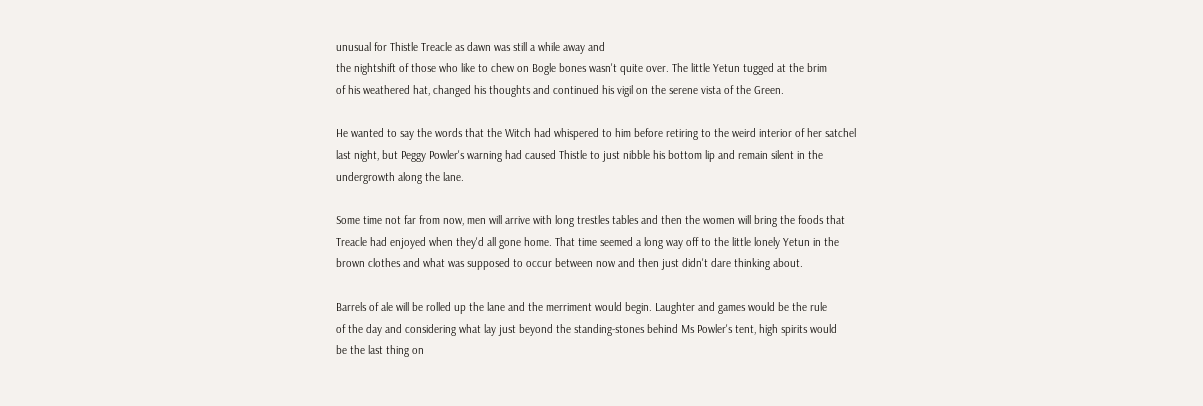unusual for Thistle Treacle as dawn was still a while away and
the nightshift of those who like to chew on Bogle bones wasn't quite over. The little Yetun tugged at the brim
of his weathered hat, changed his thoughts and continued his vigil on the serene vista of the Green.

He wanted to say the words that the Witch had whispered to him before retiring to the weird interior of her satchel
last night, but Peggy Powler's warning had caused Thistle to just nibble his bottom lip and remain silent in the
undergrowth along the lane.

Some time not far from now, men will arrive with long trestles tables and then the women will bring the foods that
Treacle had enjoyed when they'd all gone home. That time seemed a long way off to the little lonely Yetun in the
brown clothes and what was supposed to occur between now and then just didn't dare thinking about.

Barrels of ale will be rolled up the lane and the merriment would begin. Laughter and games would be the rule
of the day and considering what lay just beyond the standing-stones behind Ms Powler's tent, high spirits would
be the last thing on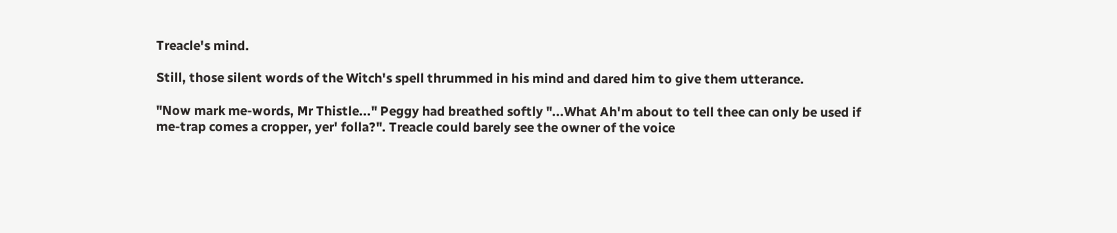Treacle's mind.

Still, those silent words of the Witch's spell thrummed in his mind and dared him to give them utterance.

"Now mark me-words, Mr Thistle..." Peggy had breathed softly "...What Ah'm about to tell thee can only be used if
me-trap comes a cropper, yer' folla?". Treacle could barely see the owner of the voice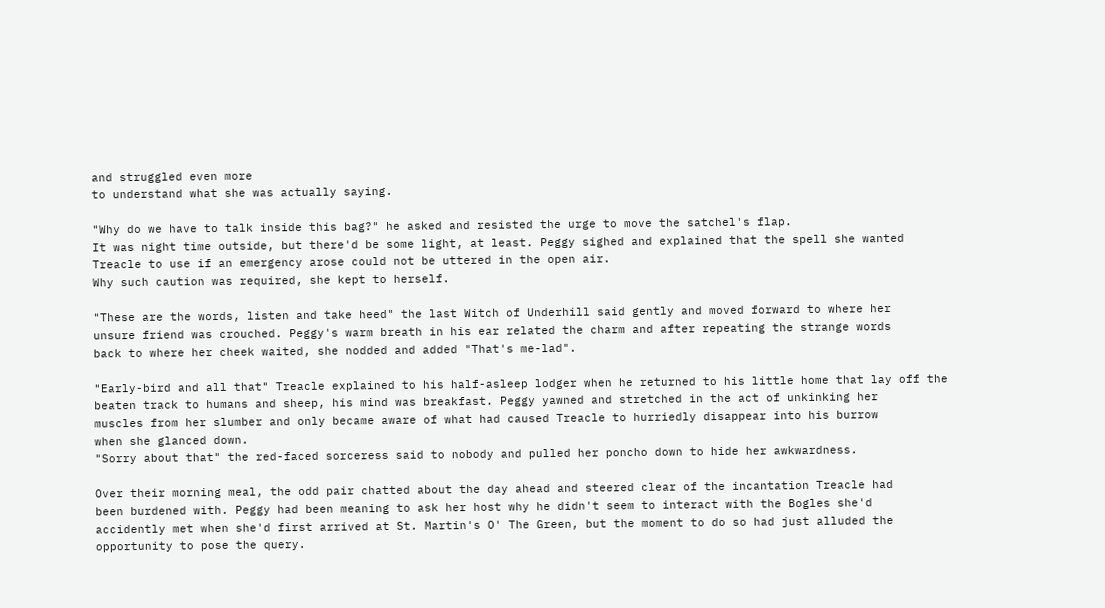and struggled even more
to understand what she was actually saying.

"Why do we have to talk inside this bag?" he asked and resisted the urge to move the satchel's flap.
It was night time outside, but there'd be some light, at least. Peggy sighed and explained that the spell she wanted
Treacle to use if an emergency arose could not be uttered in the open air.
Why such caution was required, she kept to herself.

"These are the words, listen and take heed" the last Witch of Underhill said gently and moved forward to where her
unsure friend was crouched. Peggy's warm breath in his ear related the charm and after repeating the strange words
back to where her cheek waited, she nodded and added "That's me-lad".

"Early-bird and all that" Treacle explained to his half-asleep lodger when he returned to his little home that lay off the
beaten track to humans and sheep, his mind was breakfast. Peggy yawned and stretched in the act of unkinking her
muscles from her slumber and only became aware of what had caused Treacle to hurriedly disappear into his burrow
when she glanced down.
"Sorry about that" the red-faced sorceress said to nobody and pulled her poncho down to hide her awkwardness.

Over their morning meal, the odd pair chatted about the day ahead and steered clear of the incantation Treacle had
been burdened with. Peggy had been meaning to ask her host why he didn't seem to interact with the Bogles she'd
accidently met when she'd first arrived at St. Martin's O' The Green, but the moment to do so had just alluded the
opportunity to pose the query.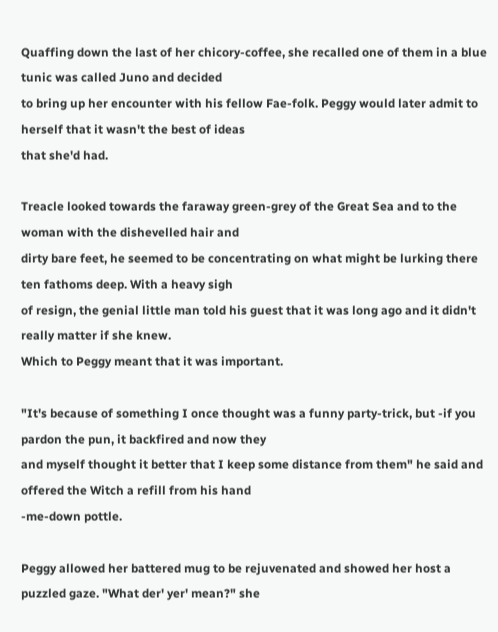Quaffing down the last of her chicory-coffee, she recalled one of them in a blue tunic was called Juno and decided
to bring up her encounter with his fellow Fae-folk. Peggy would later admit to herself that it wasn't the best of ideas
that she'd had.

Treacle looked towards the faraway green-grey of the Great Sea and to the woman with the dishevelled hair and
dirty bare feet, he seemed to be concentrating on what might be lurking there ten fathoms deep. With a heavy sigh
of resign, the genial little man told his guest that it was long ago and it didn't really matter if she knew.
Which to Peggy meant that it was important.

"It's because of something I once thought was a funny party-trick, but -if you pardon the pun, it backfired and now they
and myself thought it better that I keep some distance from them" he said and offered the Witch a refill from his hand
-me-down pottle.

Peggy allowed her battered mug to be rejuvenated and showed her host a puzzled gaze. "What der' yer' mean?" she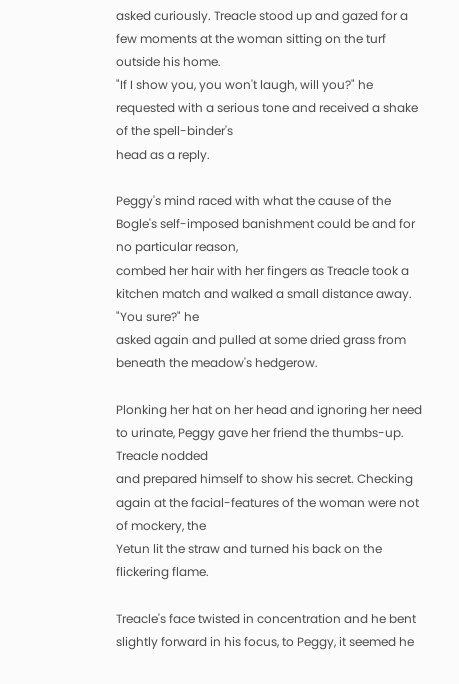asked curiously. Treacle stood up and gazed for a few moments at the woman sitting on the turf outside his home.
"If I show you, you won't laugh, will you?" he requested with a serious tone and received a shake of the spell-binder's
head as a reply.

Peggy's mind raced with what the cause of the Bogle's self-imposed banishment could be and for no particular reason,
combed her hair with her fingers as Treacle took a kitchen match and walked a small distance away.  "You sure?" he
asked again and pulled at some dried grass from beneath the meadow's hedgerow.

Plonking her hat on her head and ignoring her need to urinate, Peggy gave her friend the thumbs-up. Treacle nodded
and prepared himself to show his secret. Checking again at the facial-features of the woman were not of mockery, the
Yetun lit the straw and turned his back on the flickering flame.

Treacle's face twisted in concentration and he bent slightly forward in his focus, to Peggy, it seemed he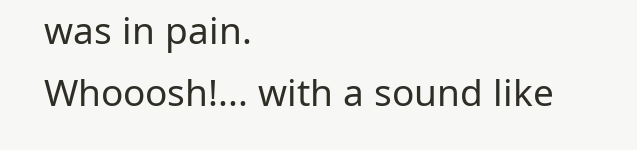was in pain.
Whooosh!... with a sound like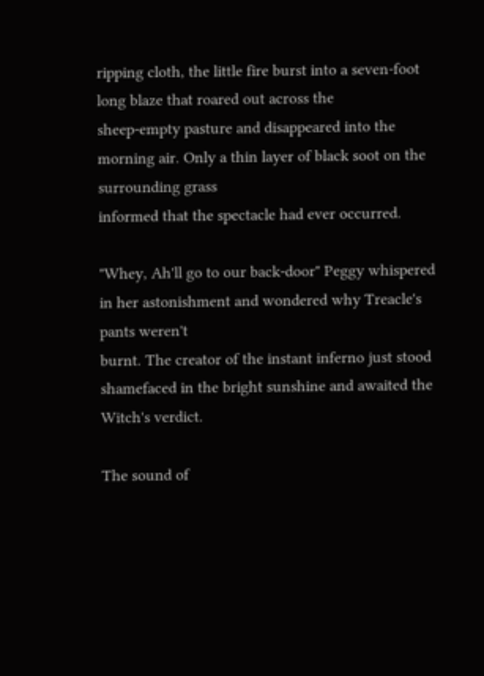ripping cloth, the little fire burst into a seven-foot long blaze that roared out across the
sheep-empty pasture and disappeared into the morning air. Only a thin layer of black soot on the surrounding grass
informed that the spectacle had ever occurred.

"Whey, Ah'll go to our back-door" Peggy whispered in her astonishment and wondered why Treacle's pants weren't
burnt. The creator of the instant inferno just stood shamefaced in the bright sunshine and awaited the Witch's verdict.

The sound of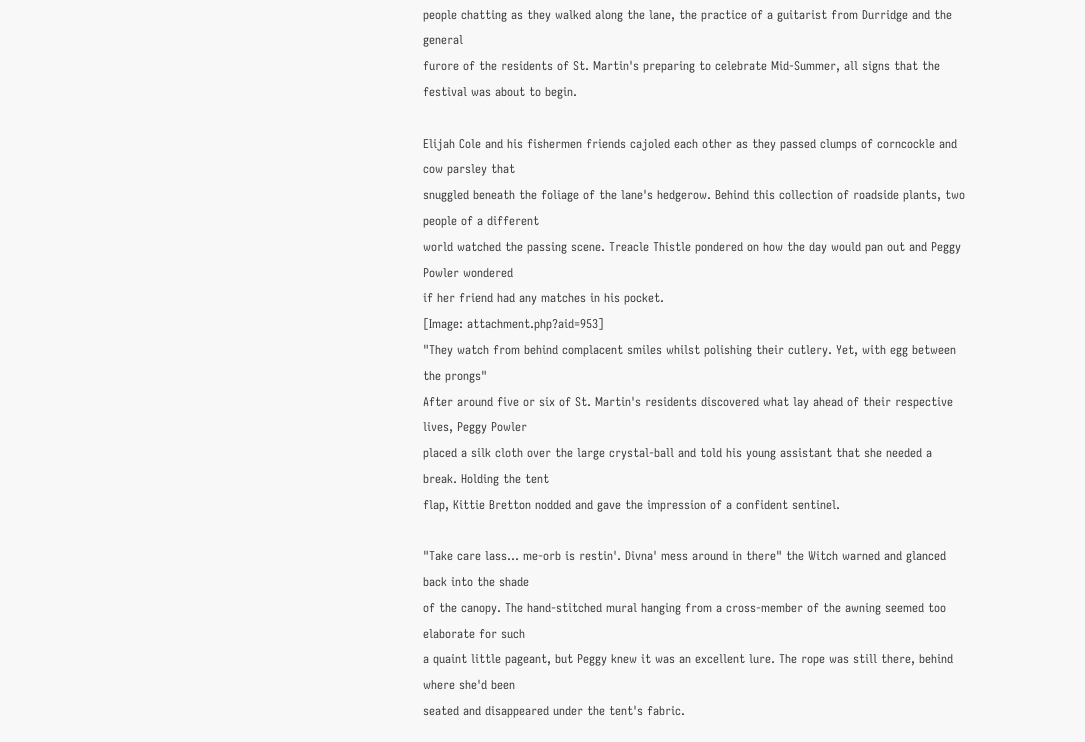people chatting as they walked along the lane, the practice of a guitarist from Durridge and the general
furore of the residents of St. Martin's preparing to celebrate Mid-Summer, all signs that the festival was about to begin.

Elijah Cole and his fishermen friends cajoled each other as they passed clumps of corncockle and cow parsley that
snuggled beneath the foliage of the lane's hedgerow. Behind this collection of roadside plants, two people of a different
world watched the passing scene. Treacle Thistle pondered on how the day would pan out and Peggy Powler wondered
if her friend had any matches in his pocket.
[Image: attachment.php?aid=953]
"They watch from behind complacent smiles whilst polishing their cutlery. Yet, with egg between the prongs"
After around five or six of St. Martin's residents discovered what lay ahead of their respective lives, Peggy Powler
placed a silk cloth over the large crystal-ball and told his young assistant that she needed a break. Holding the tent
flap, Kittie Bretton nodded and gave the impression of a confident sentinel.

"Take care lass... me-orb is restin'. Divna' mess around in there" the Witch warned and glanced back into the shade
of the canopy. The hand-stitched mural hanging from a cross-member of the awning seemed too elaborate for such
a quaint little pageant, but Peggy knew it was an excellent lure. The rope was still there, behind where she'd been
seated and disappeared under the tent's fabric.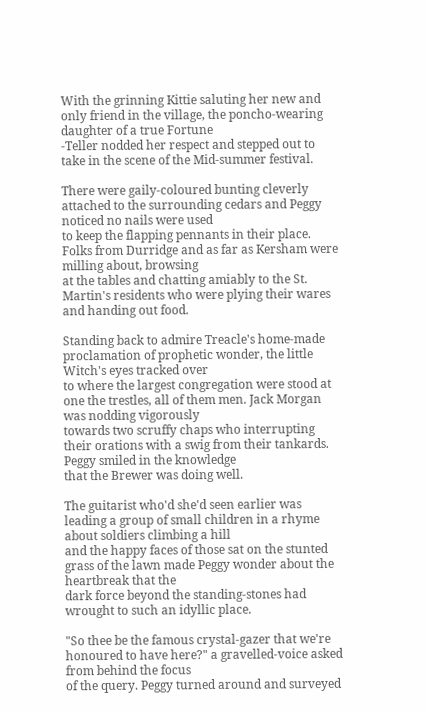With the grinning Kittie saluting her new and only friend in the village, the poncho-wearing daughter of a true Fortune
-Teller nodded her respect and stepped out to take in the scene of the Mid-summer festival.

There were gaily-coloured bunting cleverly attached to the surrounding cedars and Peggy noticed no nails were used
to keep the flapping pennants in their place. Folks from Durridge and as far as Kersham were milling about, browsing
at the tables and chatting amiably to the St. Martin's residents who were plying their wares and handing out food.

Standing back to admire Treacle's home-made proclamation of prophetic wonder, the little Witch's eyes tracked over
to where the largest congregation were stood at one the trestles, all of them men. Jack Morgan was nodding vigorously
towards two scruffy chaps who interrupting their orations with a swig from their tankards. Peggy smiled in the knowledge
that the Brewer was doing well.

The guitarist who'd she'd seen earlier was leading a group of small children in a rhyme about soldiers climbing a hill
and the happy faces of those sat on the stunted grass of the lawn made Peggy wonder about the heartbreak that the
dark force beyond the standing-stones had wrought to such an idyllic place.

"So thee be the famous crystal-gazer that we're honoured to have here?" a gravelled-voice asked from behind the focus
of the query. Peggy turned around and surveyed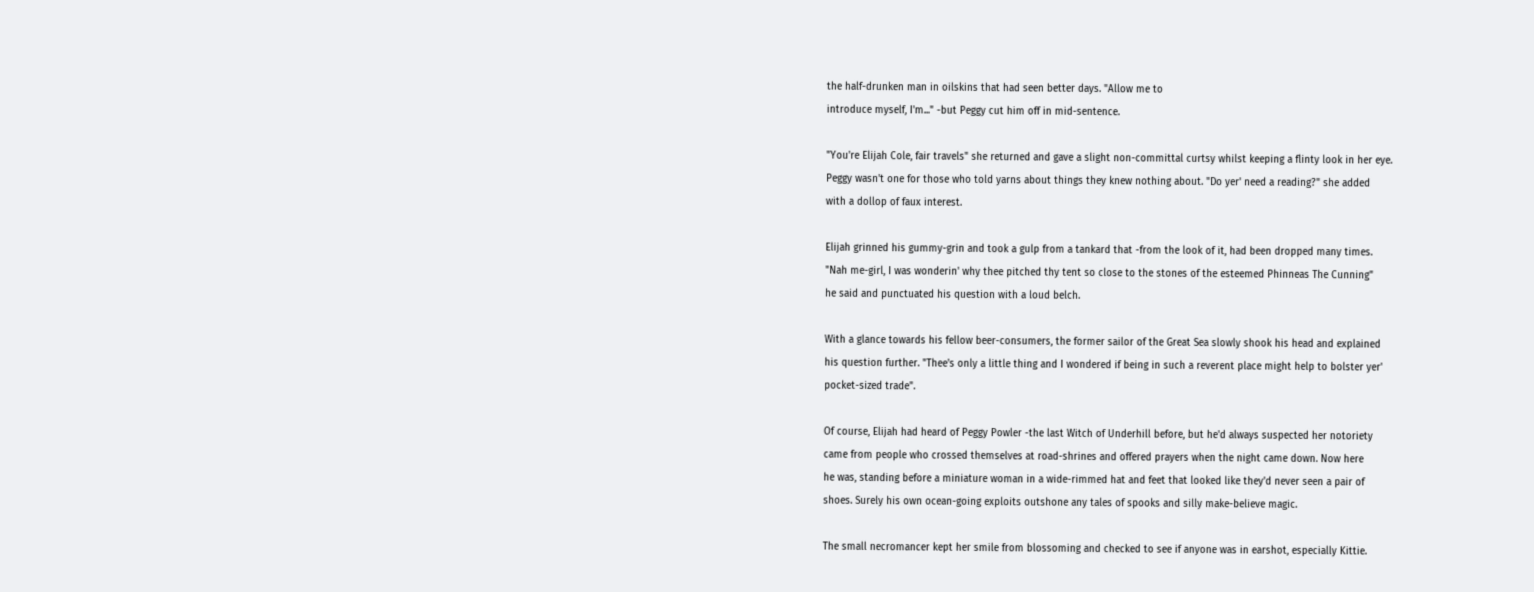the half-drunken man in oilskins that had seen better days. "Allow me to
introduce myself, I'm..." -but Peggy cut him off in mid-sentence.

"You're Elijah Cole, fair travels" she returned and gave a slight non-committal curtsy whilst keeping a flinty look in her eye.
Peggy wasn't one for those who told yarns about things they knew nothing about. "Do yer' need a reading?" she added
with a dollop of faux interest.

Elijah grinned his gummy-grin and took a gulp from a tankard that -from the look of it, had been dropped many times.
"Nah me-girl, I was wonderin' why thee pitched thy tent so close to the stones of the esteemed Phinneas The Cunning"
he said and punctuated his question with a loud belch.

With a glance towards his fellow beer-consumers, the former sailor of the Great Sea slowly shook his head and explained
his question further. "Thee's only a little thing and I wondered if being in such a reverent place might help to bolster yer'
pocket-sized trade".

Of course, Elijah had heard of Peggy Powler -the last Witch of Underhill before, but he'd always suspected her notoriety
came from people who crossed themselves at road-shrines and offered prayers when the night came down. Now here
he was, standing before a miniature woman in a wide-rimmed hat and feet that looked like they'd never seen a pair of
shoes. Surely his own ocean-going exploits outshone any tales of spooks and silly make-believe magic.

The small necromancer kept her smile from blossoming and checked to see if anyone was in earshot, especially Kittie.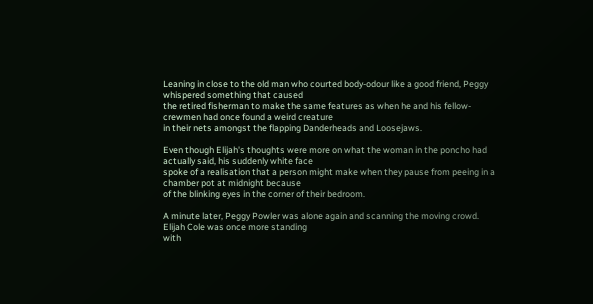Leaning in close to the old man who courted body-odour like a good friend, Peggy whispered something that caused
the retired fisherman to make the same features as when he and his fellow-crewmen had once found a weird creature
in their nets amongst the flapping Danderheads and Loosejaws.

Even though Elijah's thoughts were more on what the woman in the poncho had actually said, his suddenly white face
spoke of a realisation that a person might make when they pause from peeing in a chamber pot at midnight because
of the blinking eyes in the corner of their bedroom.

A minute later, Peggy Powler was alone again and scanning the moving crowd. Elijah Cole was once more standing
with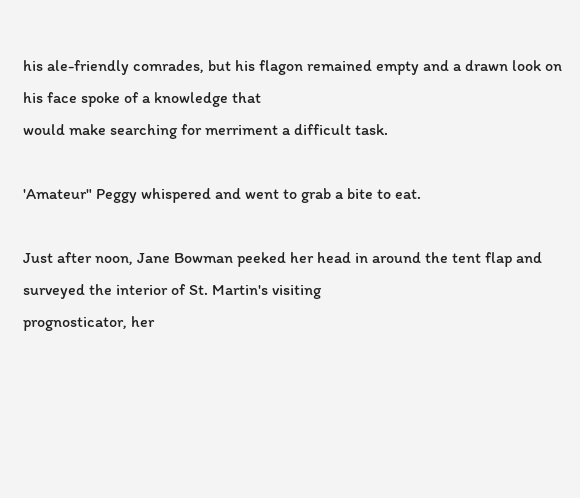his ale-friendly comrades, but his flagon remained empty and a drawn look on his face spoke of a knowledge that
would make searching for merriment a difficult task.

'Amateur" Peggy whispered and went to grab a bite to eat.

Just after noon, Jane Bowman peeked her head in around the tent flap and surveyed the interior of St. Martin's visiting
prognosticator, her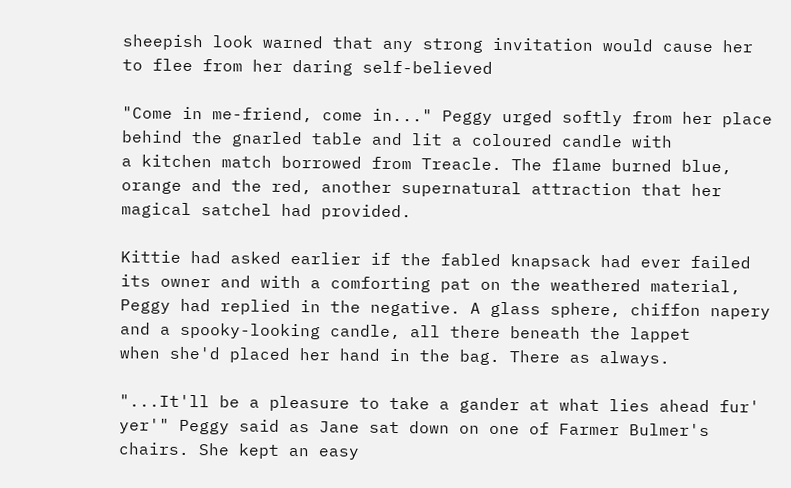sheepish look warned that any strong invitation would cause her to flee from her daring self-believed

"Come in me-friend, come in..." Peggy urged softly from her place behind the gnarled table and lit a coloured candle with
a kitchen match borrowed from Treacle. The flame burned blue, orange and the red, another supernatural attraction that her
magical satchel had provided.

Kittie had asked earlier if the fabled knapsack had ever failed its owner and with a comforting pat on the weathered material,
Peggy had replied in the negative. A glass sphere, chiffon napery and a spooky-looking candle, all there beneath the lappet
when she'd placed her hand in the bag. There as always.

"...It'll be a pleasure to take a gander at what lies ahead fur' yer'" Peggy said as Jane sat down on one of Farmer Bulmer's
chairs. She kept an easy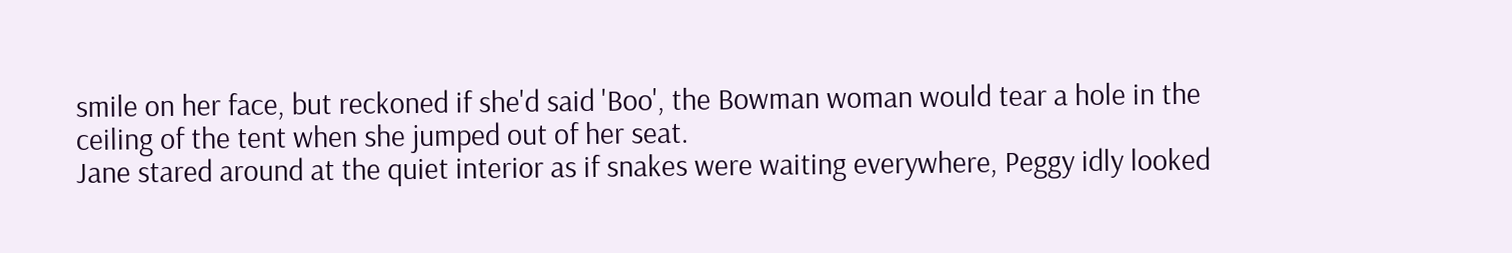smile on her face, but reckoned if she'd said 'Boo', the Bowman woman would tear a hole in the
ceiling of the tent when she jumped out of her seat.
Jane stared around at the quiet interior as if snakes were waiting everywhere, Peggy idly looked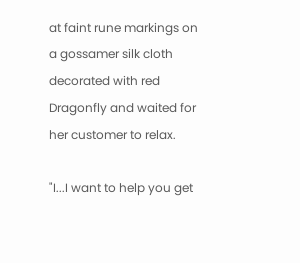at faint rune markings on
a gossamer silk cloth decorated with red Dragonfly and waited for her customer to relax.

"I...I want to help you get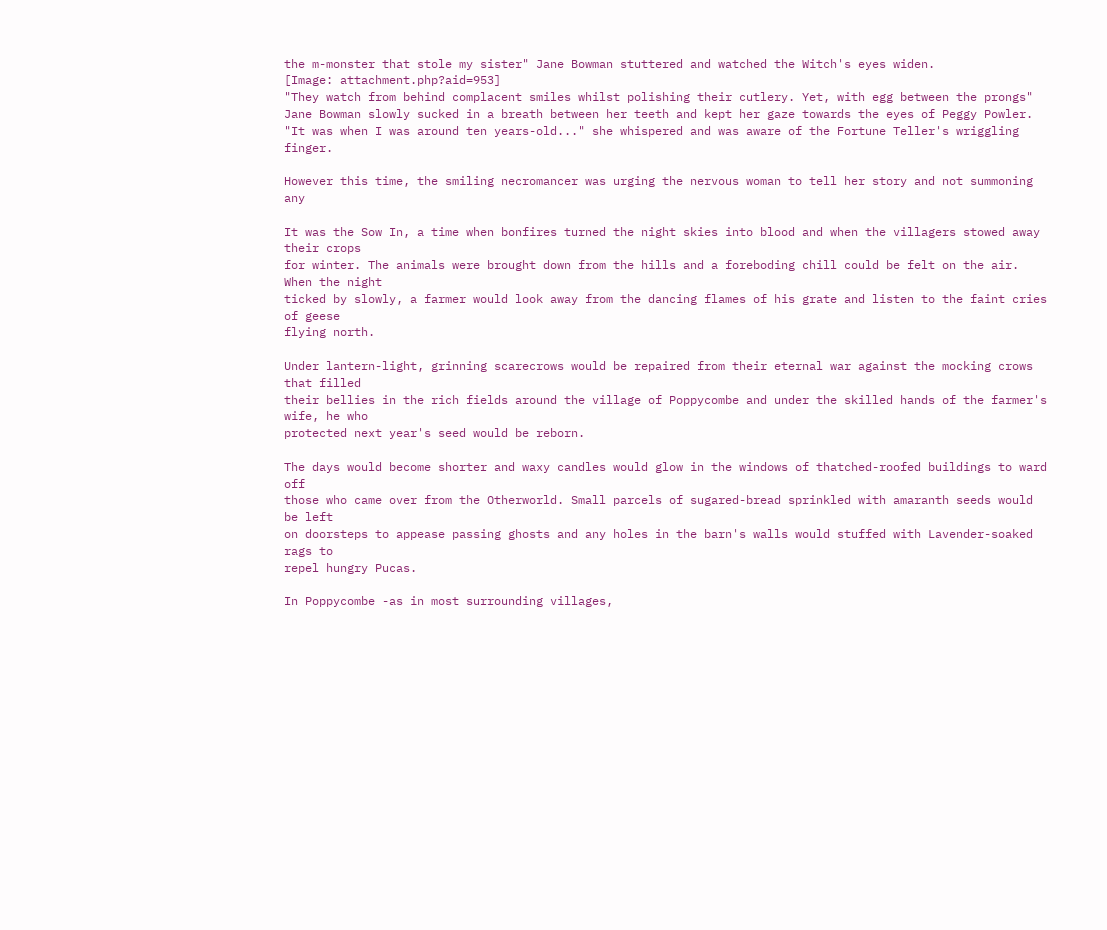the m-monster that stole my sister" Jane Bowman stuttered and watched the Witch's eyes widen.
[Image: attachment.php?aid=953]
"They watch from behind complacent smiles whilst polishing their cutlery. Yet, with egg between the prongs"
Jane Bowman slowly sucked in a breath between her teeth and kept her gaze towards the eyes of Peggy Powler.
"It was when I was around ten years-old..." she whispered and was aware of the Fortune Teller's wriggling finger.

However this time, the smiling necromancer was urging the nervous woman to tell her story and not summoning any

It was the Sow In, a time when bonfires turned the night skies into blood and when the villagers stowed away their crops
for winter. The animals were brought down from the hills and a foreboding chill could be felt on the air. When the night
ticked by slowly, a farmer would look away from the dancing flames of his grate and listen to the faint cries of geese
flying north.

Under lantern-light, grinning scarecrows would be repaired from their eternal war against the mocking crows that filled
their bellies in the rich fields around the village of Poppycombe and under the skilled hands of the farmer's wife, he who
protected next year's seed would be reborn.

The days would become shorter and waxy candles would glow in the windows of thatched-roofed buildings to ward off
those who came over from the Otherworld. Small parcels of sugared-bread sprinkled with amaranth seeds would be left
on doorsteps to appease passing ghosts and any holes in the barn's walls would stuffed with Lavender-soaked rags to
repel hungry Pucas.

In Poppycombe -as in most surrounding villages,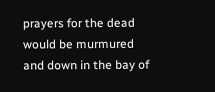prayers for the dead would be murmured and down in the bay of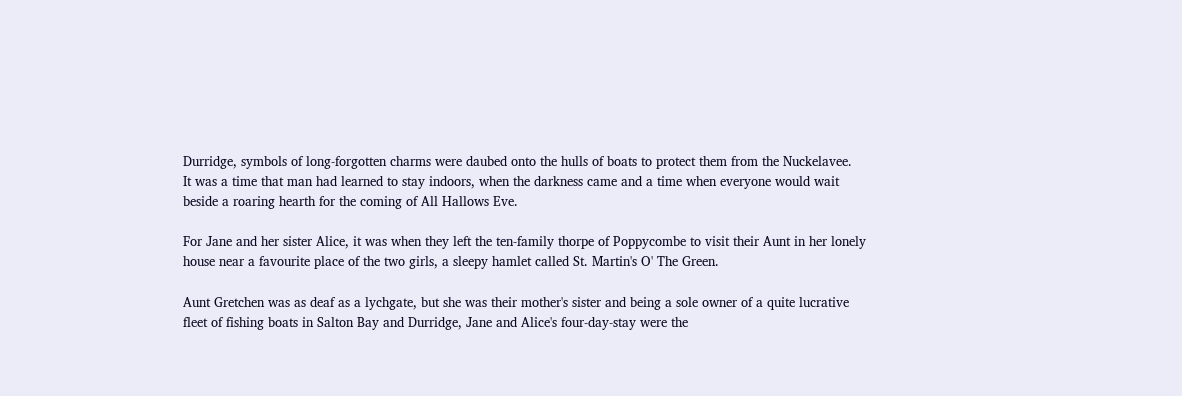Durridge, symbols of long-forgotten charms were daubed onto the hulls of boats to protect them from the Nuckelavee.
It was a time that man had learned to stay indoors, when the darkness came and a time when everyone would wait
beside a roaring hearth for the coming of All Hallows Eve.

For Jane and her sister Alice, it was when they left the ten-family thorpe of Poppycombe to visit their Aunt in her lonely
house near a favourite place of the two girls, a sleepy hamlet called St. Martin's O' The Green.

Aunt Gretchen was as deaf as a lychgate, but she was their mother's sister and being a sole owner of a quite lucrative
fleet of fishing boats in Salton Bay and Durridge, Jane and Alice's four-day-stay were the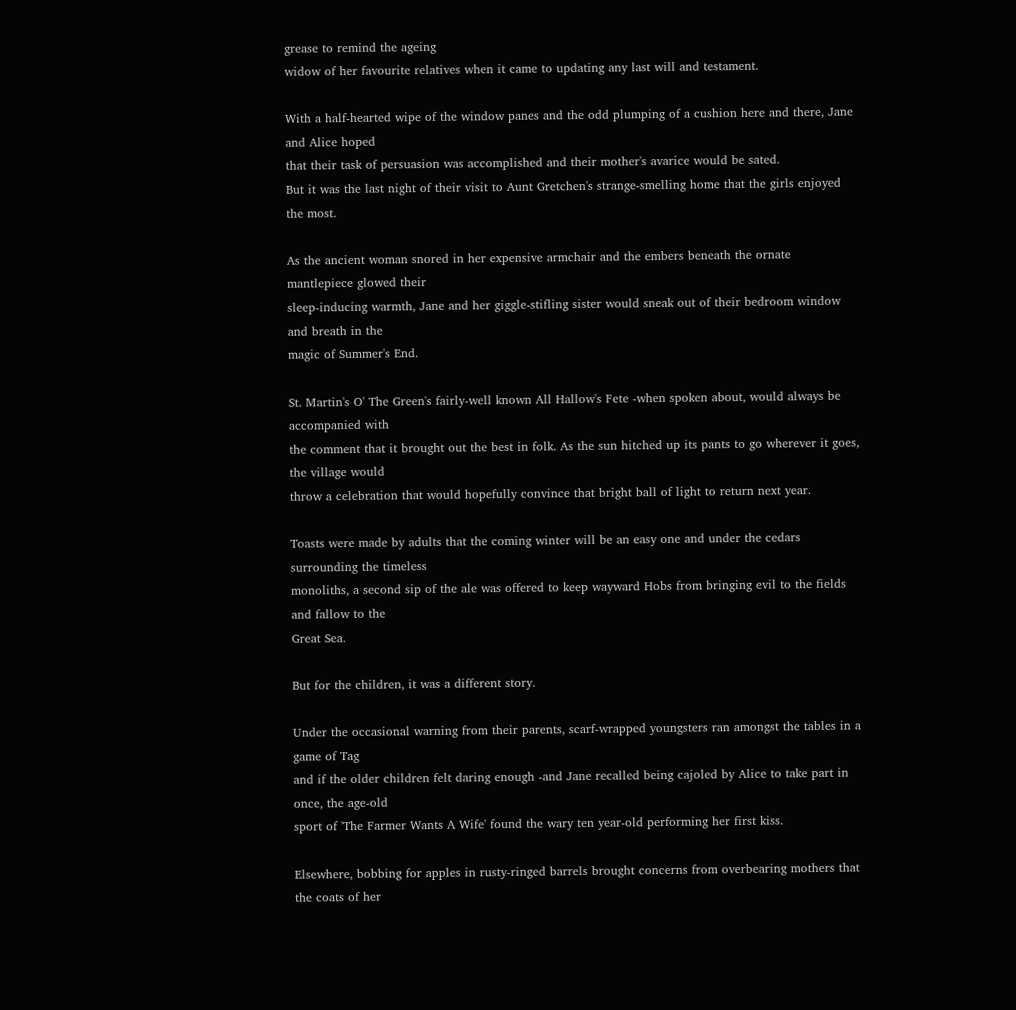grease to remind the ageing
widow of her favourite relatives when it came to updating any last will and testament.

With a half-hearted wipe of the window panes and the odd plumping of a cushion here and there, Jane and Alice hoped
that their task of persuasion was accomplished and their mother's avarice would be sated.
But it was the last night of their visit to Aunt Gretchen's strange-smelling home that the girls enjoyed the most.

As the ancient woman snored in her expensive armchair and the embers beneath the ornate mantlepiece glowed their
sleep-inducing warmth, Jane and her giggle-stifling sister would sneak out of their bedroom window and breath in the
magic of Summer's End.

St. Martin's O' The Green's fairly-well known All Hallow's Fete -when spoken about, would always be accompanied with
the comment that it brought out the best in folk. As the sun hitched up its pants to go wherever it goes, the village would
throw a celebration that would hopefully convince that bright ball of light to return next year.

Toasts were made by adults that the coming winter will be an easy one and under the cedars surrounding the timeless
monoliths, a second sip of the ale was offered to keep wayward Hobs from bringing evil to the fields and fallow to the
Great Sea.

But for the children, it was a different story.

Under the occasional warning from their parents, scarf-wrapped youngsters ran amongst the tables in a game of Tag
and if the older children felt daring enough -and Jane recalled being cajoled by Alice to take part in once, the age-old
sport of 'The Farmer Wants A Wife' found the wary ten year-old performing her first kiss.

Elsewhere, bobbing for apples in rusty-ringed barrels brought concerns from overbearing mothers that the coats of her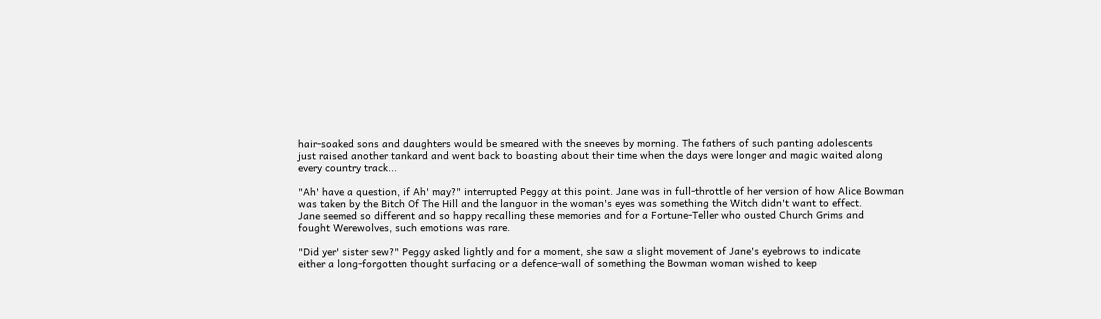hair-soaked sons and daughters would be smeared with the sneeves by morning. The fathers of such panting adolescents
just raised another tankard and went back to boasting about their time when the days were longer and magic waited along
every country track...

"Ah' have a question, if Ah' may?" interrupted Peggy at this point. Jane was in full-throttle of her version of how Alice Bowman
was taken by the Bitch Of The Hill and the languor in the woman's eyes was something the Witch didn't want to effect.
Jane seemed so different and so happy recalling these memories and for a Fortune-Teller who ousted Church Grims and
fought Werewolves, such emotions was rare.

"Did yer' sister sew?" Peggy asked lightly and for a moment, she saw a slight movement of Jane's eyebrows to indicate
either a long-forgotten thought surfacing or a defence-wall of something the Bowman woman wished to keep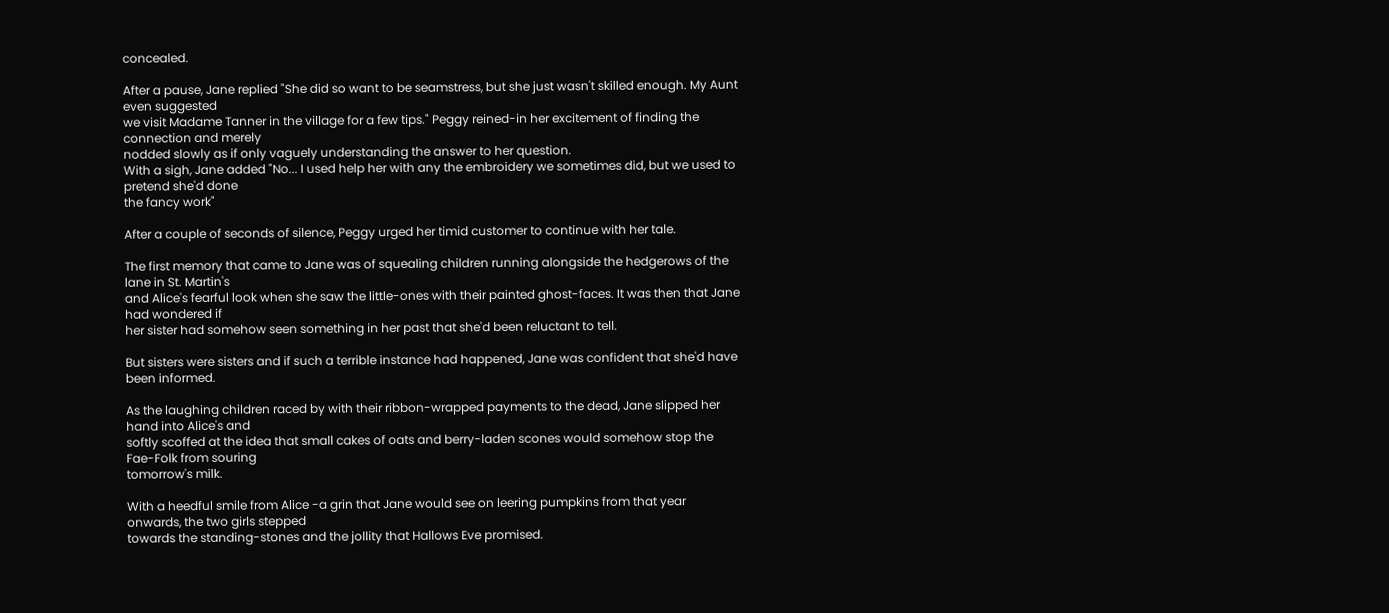concealed.

After a pause, Jane replied "She did so want to be seamstress, but she just wasn't skilled enough. My Aunt even suggested
we visit Madame Tanner in the village for a few tips." Peggy reined-in her excitement of finding the connection and merely
nodded slowly as if only vaguely understanding the answer to her question.
With a sigh, Jane added "No... I used help her with any the embroidery we sometimes did, but we used to pretend she'd done
the fancy work"

After a couple of seconds of silence, Peggy urged her timid customer to continue with her tale.

The first memory that came to Jane was of squealing children running alongside the hedgerows of the lane in St. Martin's
and Alice's fearful look when she saw the little-ones with their painted ghost-faces. It was then that Jane had wondered if
her sister had somehow seen something in her past that she'd been reluctant to tell.

But sisters were sisters and if such a terrible instance had happened, Jane was confident that she'd have been informed.

As the laughing children raced by with their ribbon-wrapped payments to the dead, Jane slipped her hand into Alice's and
softly scoffed at the idea that small cakes of oats and berry-laden scones would somehow stop the Fae-Folk from souring
tomorrow's milk.

With a heedful smile from Alice -a grin that Jane would see on leering pumpkins from that year onwards, the two girls stepped
towards the standing-stones and the jollity that Hallows Eve promised.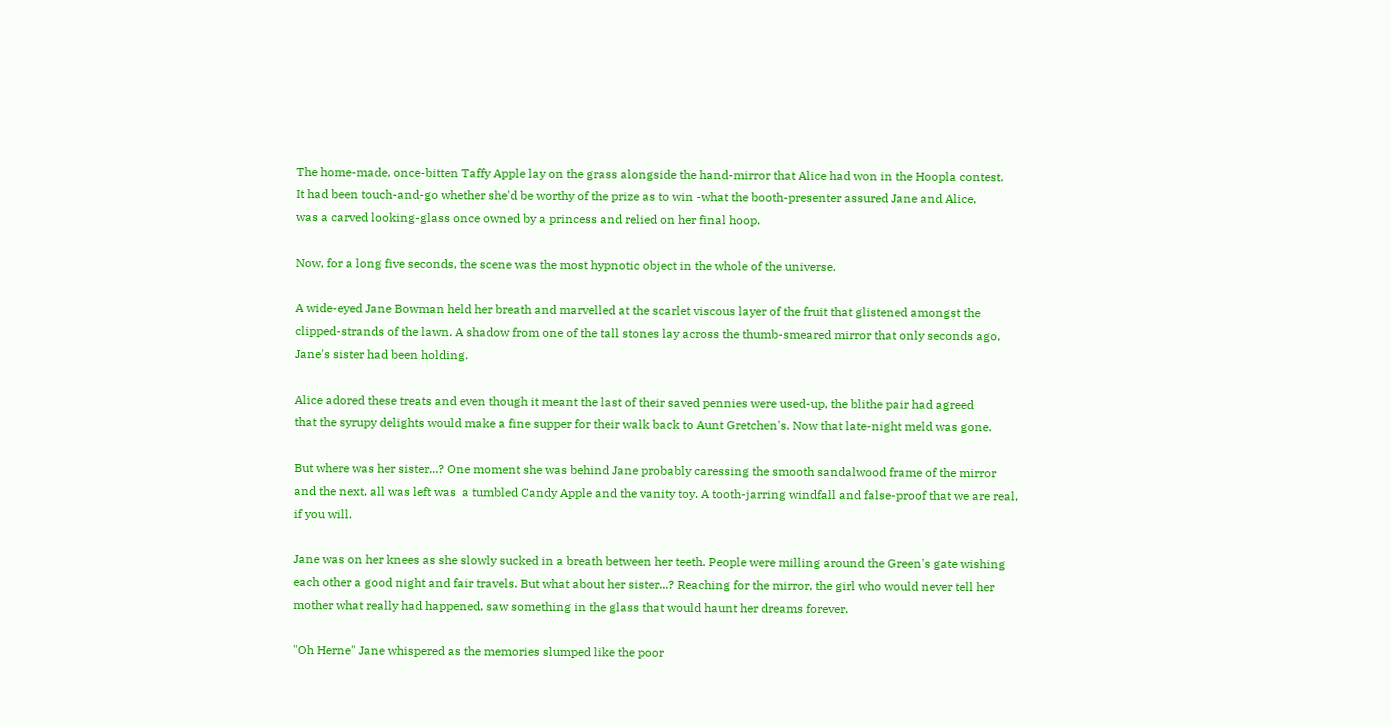The home-made, once-bitten Taffy Apple lay on the grass alongside the hand-mirror that Alice had won in the Hoopla contest.
It had been touch-and-go whether she'd be worthy of the prize as to win -what the booth-presenter assured Jane and Alice,
was a carved looking-glass once owned by a princess and relied on her final hoop.

Now, for a long five seconds, the scene was the most hypnotic object in the whole of the universe.

A wide-eyed Jane Bowman held her breath and marvelled at the scarlet viscous layer of the fruit that glistened amongst the
clipped-strands of the lawn. A shadow from one of the tall stones lay across the thumb-smeared mirror that only seconds ago,
Jane's sister had been holding.

Alice adored these treats and even though it meant the last of their saved pennies were used-up, the blithe pair had agreed
that the syrupy delights would make a fine supper for their walk back to Aunt Gretchen's. Now that late-night meld was gone.

But where was her sister...? One moment she was behind Jane probably caressing the smooth sandalwood frame of the mirror
and the next, all was left was  a tumbled Candy Apple and the vanity toy. A tooth-jarring windfall and false-proof that we are real,
if you will.

Jane was on her knees as she slowly sucked in a breath between her teeth. People were milling around the Green's gate wishing
each other a good night and fair travels. But what about her sister...? Reaching for the mirror, the girl who would never tell her
mother what really had happened, saw something in the glass that would haunt her dreams forever.

"Oh Herne" Jane whispered as the memories slumped like the poor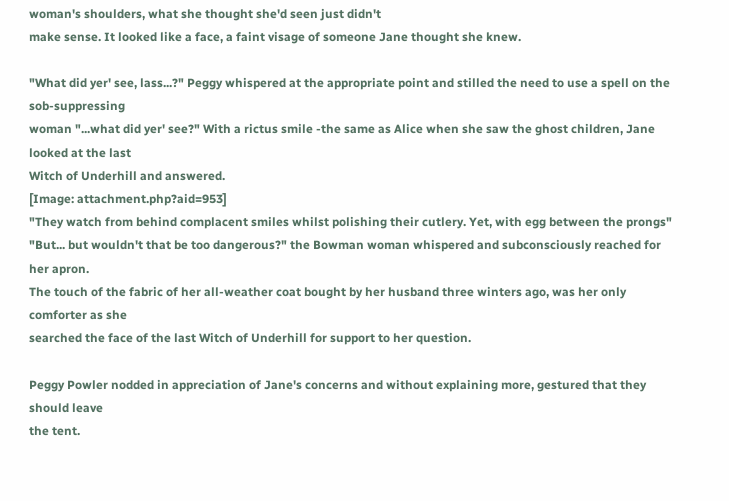woman's shoulders, what she thought she'd seen just didn't
make sense. It looked like a face, a faint visage of someone Jane thought she knew.

"What did yer' see, lass...?" Peggy whispered at the appropriate point and stilled the need to use a spell on the sob-suppressing
woman "...what did yer' see?" With a rictus smile -the same as Alice when she saw the ghost children, Jane looked at the last
Witch of Underhill and answered.
[Image: attachment.php?aid=953]
"They watch from behind complacent smiles whilst polishing their cutlery. Yet, with egg between the prongs"
"But... but wouldn't that be too dangerous?" the Bowman woman whispered and subconsciously reached for her apron.
The touch of the fabric of her all-weather coat bought by her husband three winters ago, was her only comforter as she
searched the face of the last Witch of Underhill for support to her question.

Peggy Powler nodded in appreciation of Jane's concerns and without explaining more, gestured that they should leave
the tent.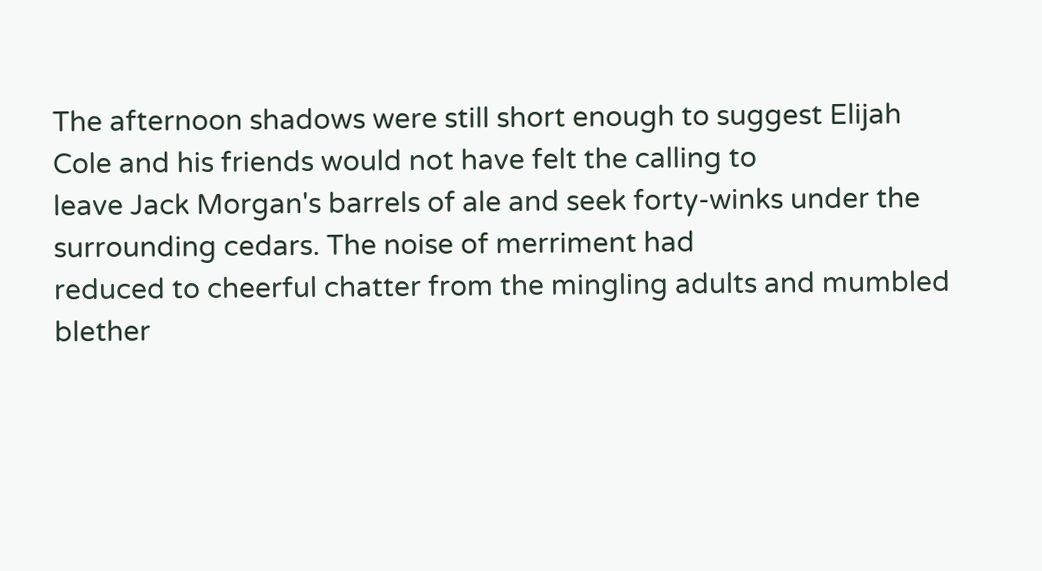The afternoon shadows were still short enough to suggest Elijah Cole and his friends would not have felt the calling to
leave Jack Morgan's barrels of ale and seek forty-winks under the surrounding cedars. The noise of merriment had
reduced to cheerful chatter from the mingling adults and mumbled blether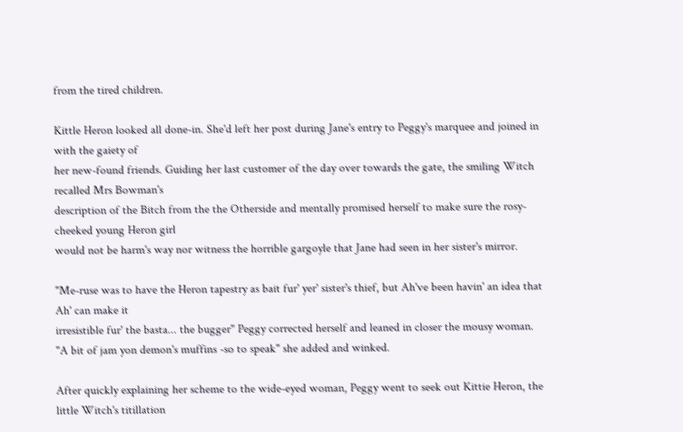from the tired children.

Kittle Heron looked all done-in. She'd left her post during Jane's entry to Peggy's marquee and joined in with the gaiety of
her new-found friends. Guiding her last customer of the day over towards the gate, the smiling Witch recalled Mrs Bowman's
description of the Bitch from the the Otherside and mentally promised herself to make sure the rosy-cheeked young Heron girl
would not be harm's way nor witness the horrible gargoyle that Jane had seen in her sister's mirror.

"Me-ruse was to have the Heron tapestry as bait fur' yer' sister's thief, but Ah've been havin' an idea that Ah' can make it
irresistible fur' the basta... the bugger" Peggy corrected herself and leaned in closer the mousy woman.
"A bit of jam yon demon's muffins -so to speak" she added and winked.

After quickly explaining her scheme to the wide-eyed woman, Peggy went to seek out Kittie Heron, the little Witch's titillation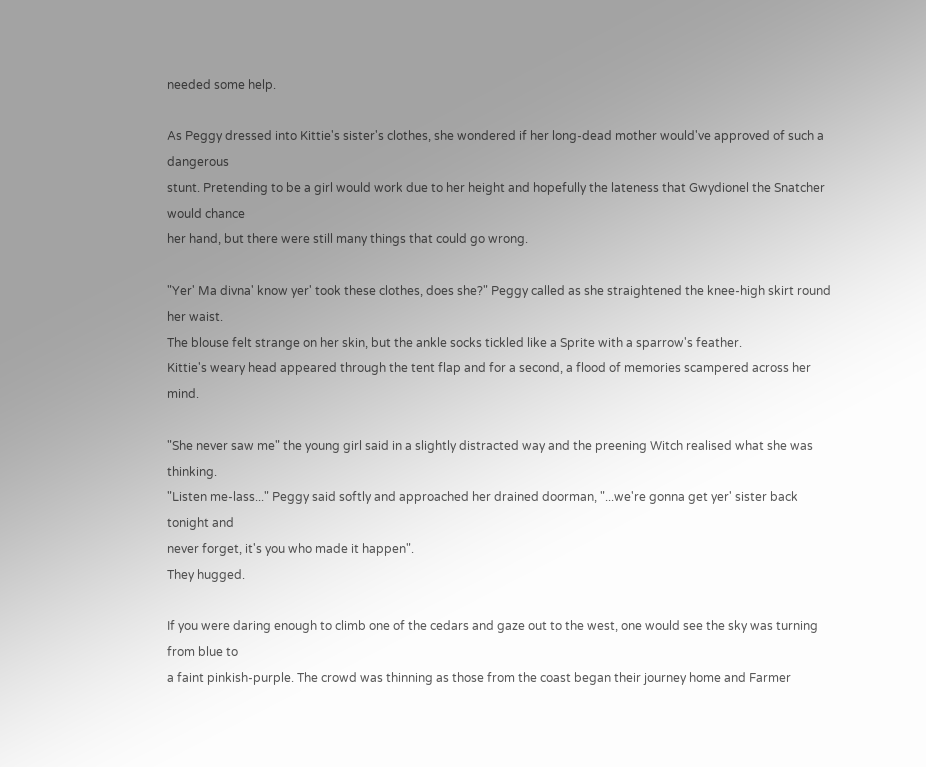needed some help.

As Peggy dressed into Kittie's sister's clothes, she wondered if her long-dead mother would've approved of such a dangerous
stunt. Pretending to be a girl would work due to her height and hopefully the lateness that Gwydionel the Snatcher would chance
her hand, but there were still many things that could go wrong.

"Yer' Ma divna' know yer' took these clothes, does she?" Peggy called as she straightened the knee-high skirt round her waist.
The blouse felt strange on her skin, but the ankle socks tickled like a Sprite with a sparrow's feather.
Kittie's weary head appeared through the tent flap and for a second, a flood of memories scampered across her mind.

"She never saw me" the young girl said in a slightly distracted way and the preening Witch realised what she was thinking.
"Listen me-lass..." Peggy said softly and approached her drained doorman, "...we're gonna get yer' sister back tonight and
never forget, it's you who made it happen".
They hugged.

If you were daring enough to climb one of the cedars and gaze out to the west, one would see the sky was turning from blue to
a faint pinkish-purple. The crowd was thinning as those from the coast began their journey home and Farmer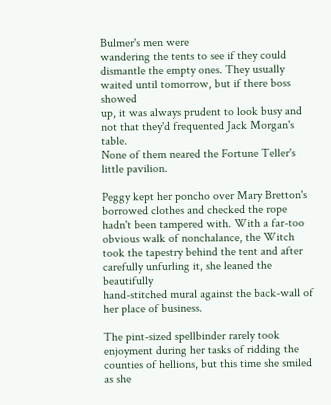Bulmer's men were
wandering the tents to see if they could dismantle the empty ones. They usually waited until tomorrow, but if there boss showed
up, it was always prudent to look busy and not that they'd frequented Jack Morgan's table.
None of them neared the Fortune Teller's little pavilion.

Peggy kept her poncho over Mary Bretton's borrowed clothes and checked the rope hadn't been tampered with. With a far-too
obvious walk of nonchalance, the Witch took the tapestry behind the tent and after carefully unfurling it, she leaned the beautifully
hand-stitched mural against the back-wall of her place of business.

The pint-sized spellbinder rarely took enjoyment during her tasks of ridding the counties of hellions, but this time she smiled as she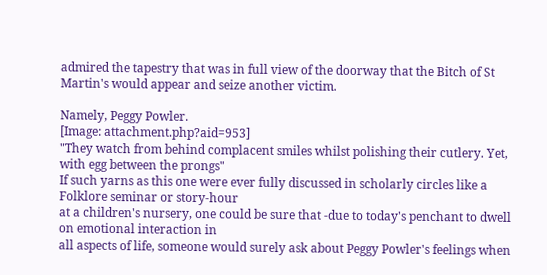admired the tapestry that was in full view of the doorway that the Bitch of St Martin's would appear and seize another victim.

Namely, Peggy Powler.
[Image: attachment.php?aid=953]
"They watch from behind complacent smiles whilst polishing their cutlery. Yet, with egg between the prongs"
If such yarns as this one were ever fully discussed in scholarly circles like a Folklore seminar or story-hour
at a children's nursery, one could be sure that -due to today's penchant to dwell on emotional interaction in
all aspects of life, someone would surely ask about Peggy Powler's feelings when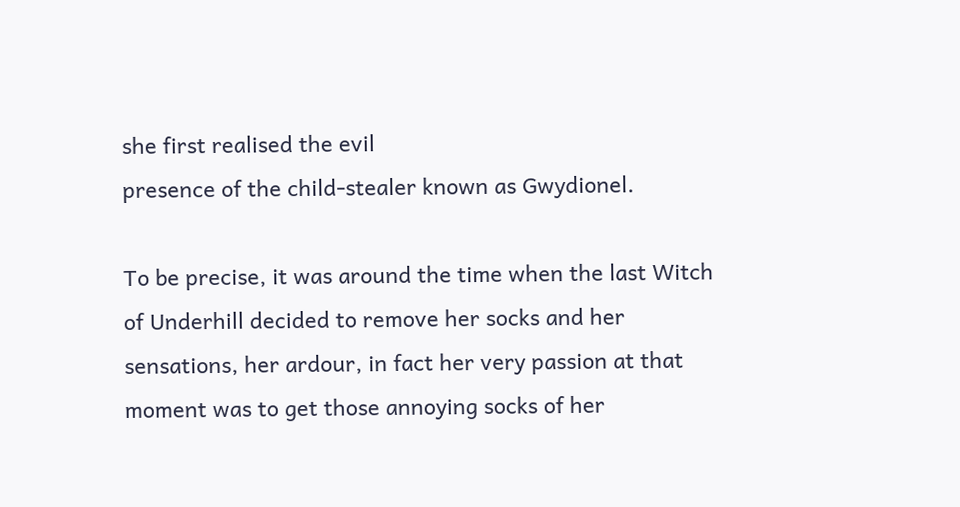she first realised the evil
presence of the child-stealer known as Gwydionel.

To be precise, it was around the time when the last Witch of Underhill decided to remove her socks and her
sensations, her ardour, in fact her very passion at that moment was to get those annoying socks of her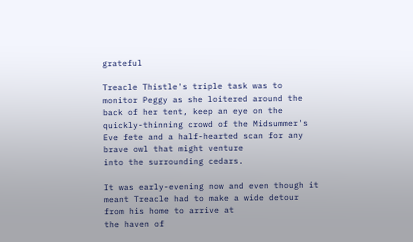grateful

Treacle Thistle's triple task was to monitor Peggy as she loitered around the back of her tent, keep an eye on the
quickly-thinning crowd of the Midsummer's Eve fete and a half-hearted scan for any brave owl that might venture
into the surrounding cedars.

It was early-evening now and even though it meant Treacle had to make a wide detour from his home to arrive at
the haven of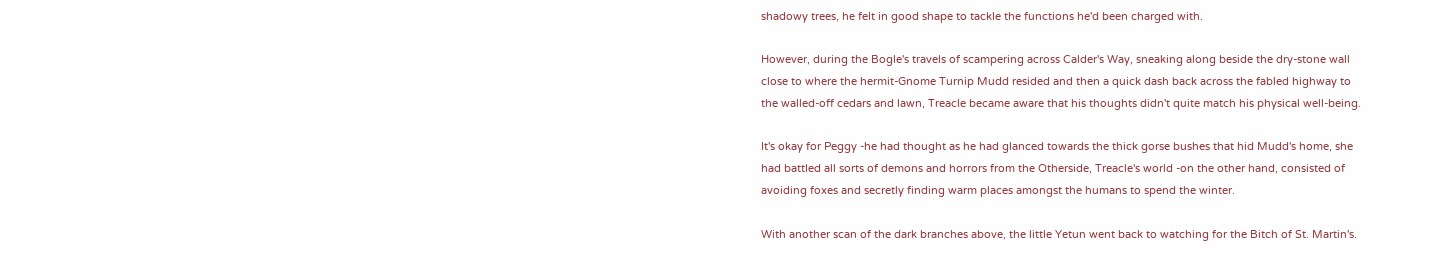shadowy trees, he felt in good shape to tackle the functions he'd been charged with.

However, during the Bogle's travels of scampering across Calder's Way, sneaking along beside the dry-stone wall
close to where the hermit-Gnome Turnip Mudd resided and then a quick dash back across the fabled highway to
the walled-off cedars and lawn, Treacle became aware that his thoughts didn't quite match his physical well-being.

It's okay for Peggy -he had thought as he had glanced towards the thick gorse bushes that hid Mudd's home, she
had battled all sorts of demons and horrors from the Otherside, Treacle's world -on the other hand, consisted of
avoiding foxes and secretly finding warm places amongst the humans to spend the winter.

With another scan of the dark branches above, the little Yetun went back to watching for the Bitch of St. Martin's.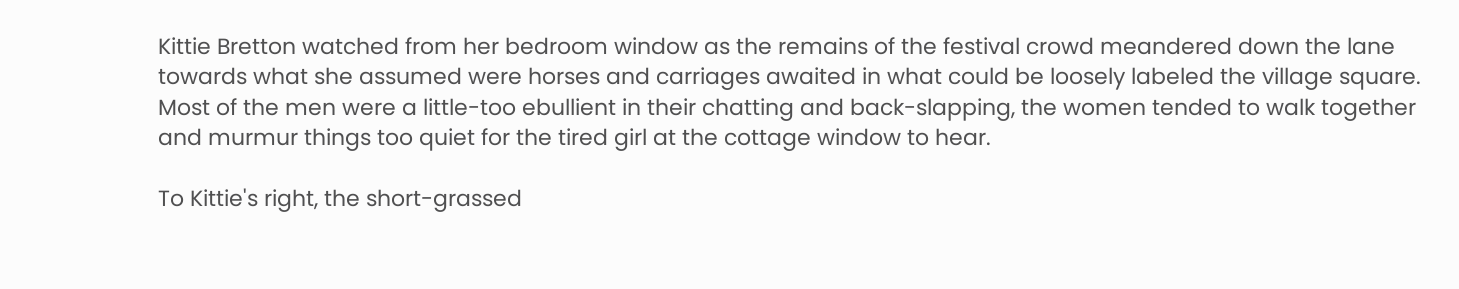Kittie Bretton watched from her bedroom window as the remains of the festival crowd meandered down the lane
towards what she assumed were horses and carriages awaited in what could be loosely labeled the village square.
Most of the men were a little-too ebullient in their chatting and back-slapping, the women tended to walk together
and murmur things too quiet for the tired girl at the cottage window to hear.

To Kittie's right, the short-grassed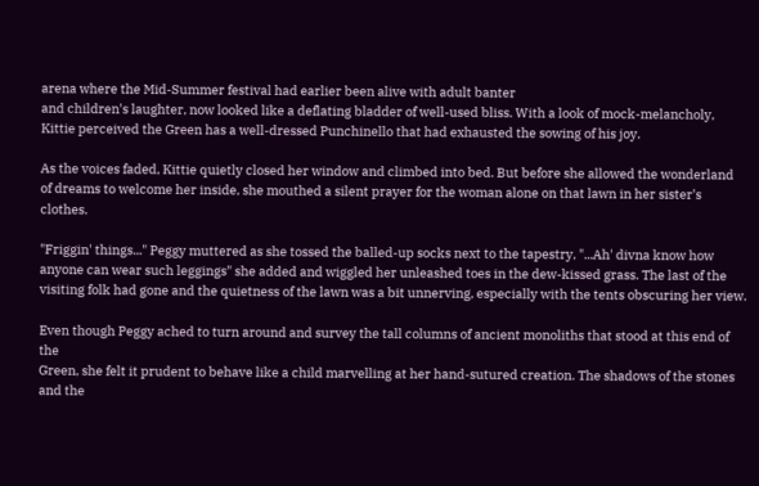arena where the Mid-Summer festival had earlier been alive with adult banter
and children's laughter, now looked like a deflating bladder of well-used bliss. With a look of mock-melancholy,
Kittie perceived the Green has a well-dressed Punchinello that had exhausted the sowing of his joy.

As the voices faded, Kittie quietly closed her window and climbed into bed. But before she allowed the wonderland
of dreams to welcome her inside, she mouthed a silent prayer for the woman alone on that lawn in her sister's clothes.

"Friggin' things..." Peggy muttered as she tossed the balled-up socks next to the tapestry, "...Ah' divna know how
anyone can wear such leggings" she added and wiggled her unleashed toes in the dew-kissed grass. The last of the
visiting folk had gone and the quietness of the lawn was a bit unnerving, especially with the tents obscuring her view.

Even though Peggy ached to turn around and survey the tall columns of ancient monoliths that stood at this end of the
Green, she felt it prudent to behave like a child marvelling at her hand-sutured creation. The shadows of the stones
and the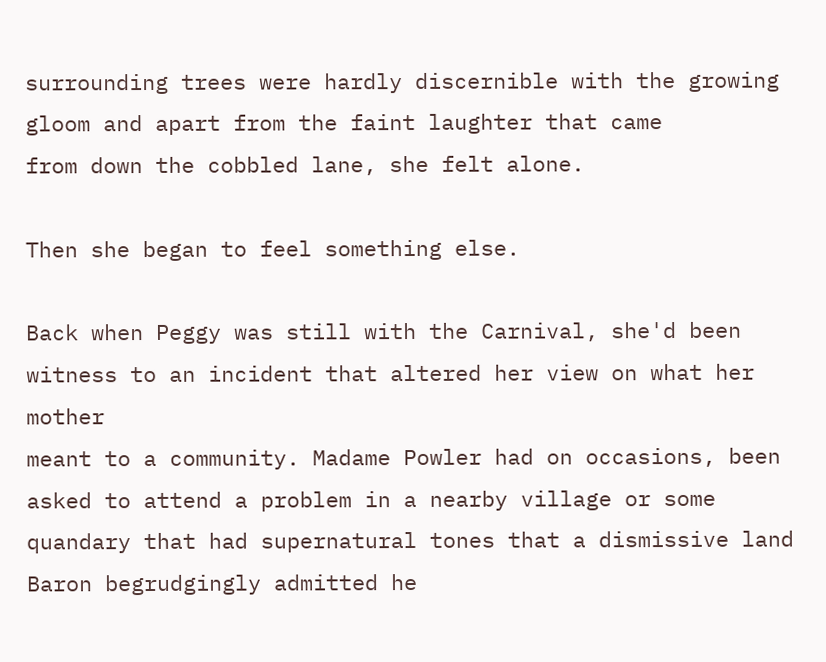surrounding trees were hardly discernible with the growing gloom and apart from the faint laughter that came
from down the cobbled lane, she felt alone.

Then she began to feel something else.

Back when Peggy was still with the Carnival, she'd been witness to an incident that altered her view on what her mother
meant to a community. Madame Powler had on occasions, been asked to attend a problem in a nearby village or some
quandary that had supernatural tones that a dismissive land Baron begrudgingly admitted he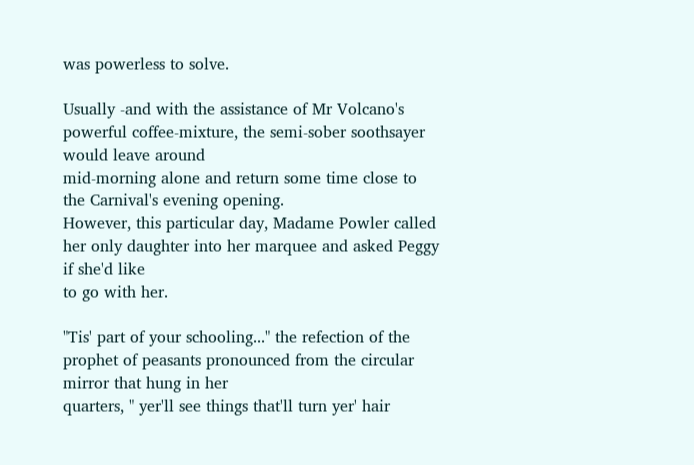was powerless to solve.

Usually -and with the assistance of Mr Volcano's powerful coffee-mixture, the semi-sober soothsayer would leave around
mid-morning alone and return some time close to the Carnival's evening opening.
However, this particular day, Madame Powler called her only daughter into her marquee and asked Peggy if she'd like
to go with her.

"Tis' part of your schooling..." the refection of the prophet of peasants pronounced from the circular mirror that hung in her
quarters, " yer'll see things that'll turn yer' hair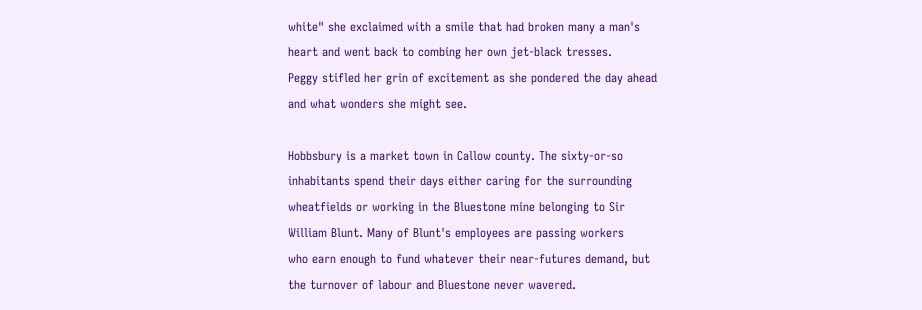white" she exclaimed with a smile that had broken many a man's
heart and went back to combing her own jet-black tresses.
Peggy stifled her grin of excitement as she pondered the day ahead and what wonders she might see.

Hobbsbury is a market town in Callow county. The sixty-or-so inhabitants spend their days either caring for the surrounding
wheatfields or working in the Bluestone mine belonging to Sir William Blunt. Many of Blunt's employees are passing workers
who earn enough to fund whatever their near-futures demand, but the turnover of labour and Bluestone never wavered.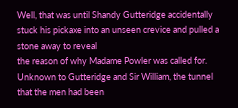Well, that was until Shandy Gutteridge accidentally stuck his pickaxe into an unseen crevice and pulled a stone away to reveal
the reason of why Madame Powler was called for. Unknown to Gutteridge and Sir William, the tunnel that the men had been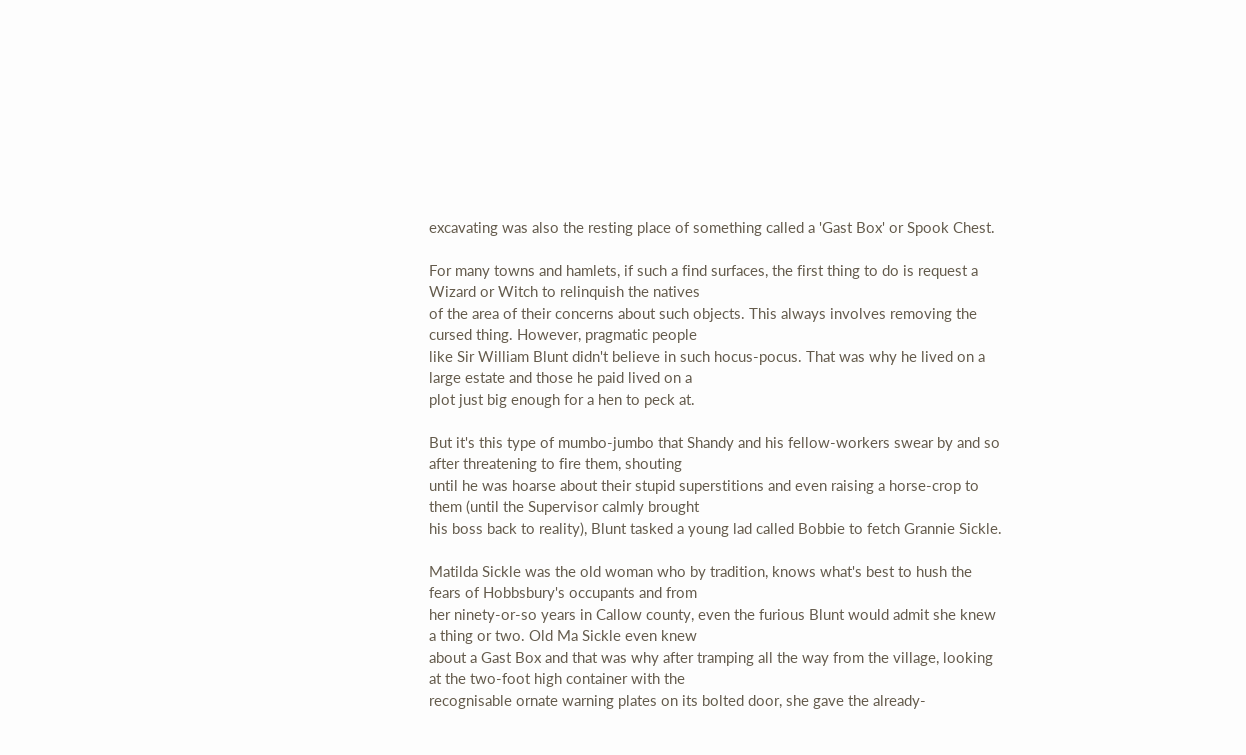excavating was also the resting place of something called a 'Gast Box' or Spook Chest.

For many towns and hamlets, if such a find surfaces, the first thing to do is request a Wizard or Witch to relinquish the natives
of the area of their concerns about such objects. This always involves removing the cursed thing. However, pragmatic people
like Sir William Blunt didn't believe in such hocus-pocus. That was why he lived on a large estate and those he paid lived on a
plot just big enough for a hen to peck at.

But it's this type of mumbo-jumbo that Shandy and his fellow-workers swear by and so after threatening to fire them, shouting
until he was hoarse about their stupid superstitions and even raising a horse-crop to them (until the Supervisor calmly brought
his boss back to reality), Blunt tasked a young lad called Bobbie to fetch Grannie Sickle.

Matilda Sickle was the old woman who by tradition, knows what's best to hush the fears of Hobbsbury's occupants and from
her ninety-or-so years in Callow county, even the furious Blunt would admit she knew a thing or two. Old Ma Sickle even knew
about a Gast Box and that was why after tramping all the way from the village, looking at the two-foot high container with the
recognisable ornate warning plates on its bolted door, she gave the already-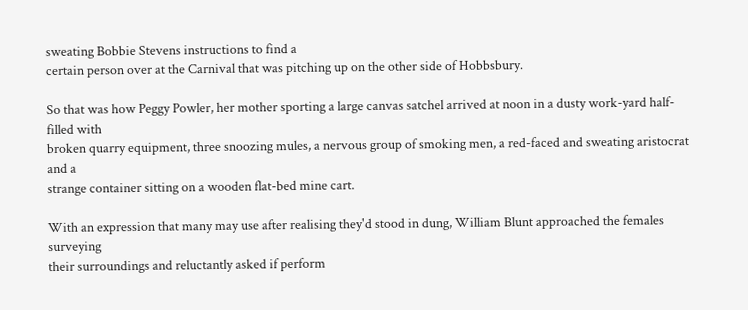sweating Bobbie Stevens instructions to find a
certain person over at the Carnival that was pitching up on the other side of Hobbsbury.

So that was how Peggy Powler, her mother sporting a large canvas satchel arrived at noon in a dusty work-yard half-filled with
broken quarry equipment, three snoozing mules, a nervous group of smoking men, a red-faced and sweating aristocrat and a
strange container sitting on a wooden flat-bed mine cart.

With an expression that many may use after realising they'd stood in dung, William Blunt approached the females surveying
their surroundings and reluctantly asked if perform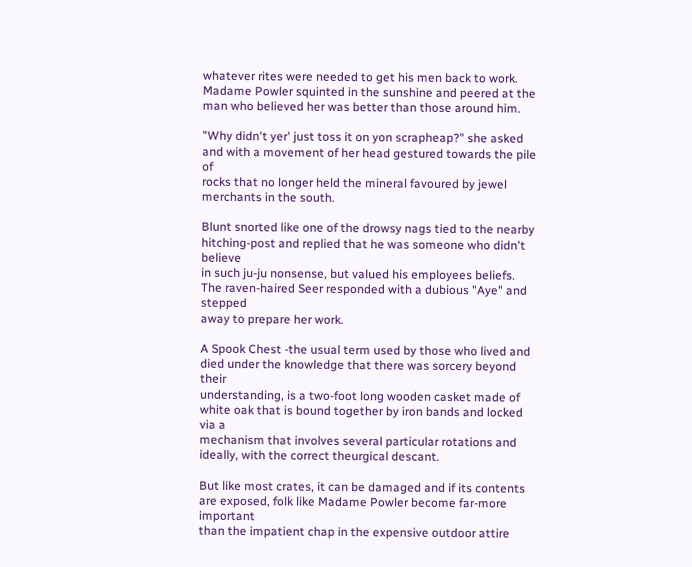whatever rites were needed to get his men back to work.
Madame Powler squinted in the sunshine and peered at the man who believed her was better than those around him.

"Why didn't yer' just toss it on yon scrapheap?" she asked and with a movement of her head gestured towards the pile of
rocks that no longer held the mineral favoured by jewel merchants in the south.

Blunt snorted like one of the drowsy nags tied to the nearby hitching-post and replied that he was someone who didn't believe
in such ju-ju nonsense, but valued his employees beliefs. The raven-haired Seer responded with a dubious "Aye" and stepped
away to prepare her work.

A Spook Chest -the usual term used by those who lived and died under the knowledge that there was sorcery beyond their
understanding, is a two-foot long wooden casket made of white oak that is bound together by iron bands and locked via a
mechanism that involves several particular rotations and ideally, with the correct theurgical descant.

But like most crates, it can be damaged and if its contents are exposed, folk like Madame Powler become far-more important
than the impatient chap in the expensive outdoor attire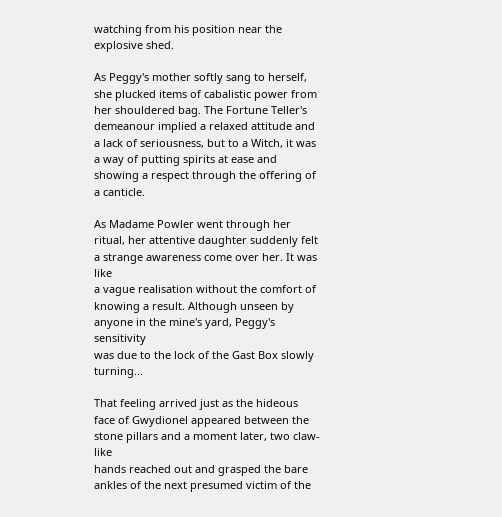watching from his position near the explosive shed.

As Peggy's mother softly sang to herself, she plucked items of cabalistic power from her shouldered bag. The Fortune Teller's
demeanour implied a relaxed attitude and a lack of seriousness, but to a Witch, it was a way of putting spirits at ease and
showing a respect through the offering of a canticle.

As Madame Powler went through her ritual, her attentive daughter suddenly felt a strange awareness come over her. It was like
a vague realisation without the comfort of knowing a result. Although unseen by anyone in the mine's yard, Peggy's sensitivity
was due to the lock of the Gast Box slowly turning...

That feeling arrived just as the hideous face of Gwydionel appeared between the stone pillars and a moment later, two claw-like
hands reached out and grasped the bare ankles of the next presumed victim of the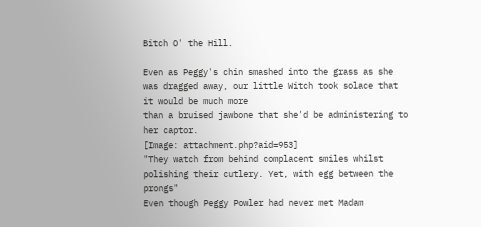Bitch O' the Hill.

Even as Peggy's chin smashed into the grass as she was dragged away, our little Witch took solace that it would be much more
than a bruised jawbone that she'd be administering to her captor.
[Image: attachment.php?aid=953]
"They watch from behind complacent smiles whilst polishing their cutlery. Yet, with egg between the prongs"
Even though Peggy Powler had never met Madam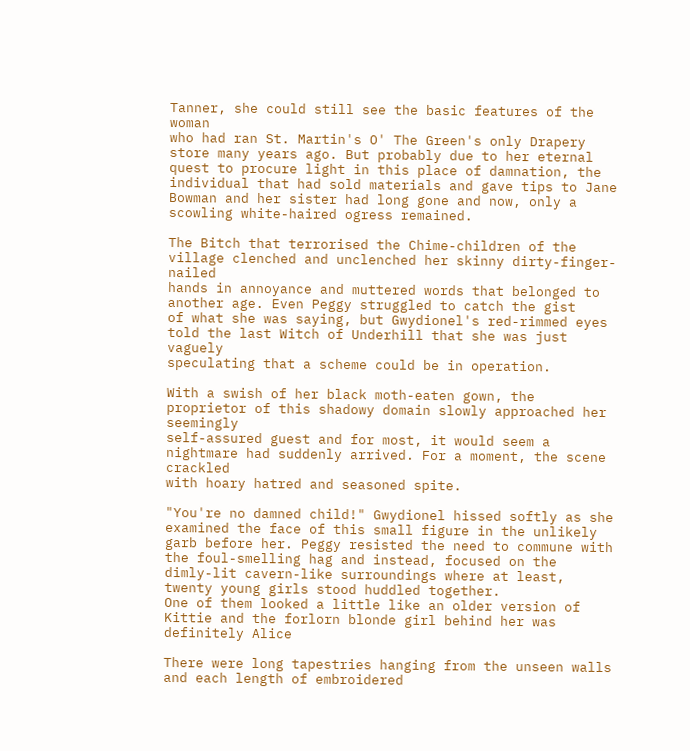Tanner, she could still see the basic features of the woman
who had ran St. Martin's O' The Green's only Drapery store many years ago. But probably due to her eternal
quest to procure light in this place of damnation, the individual that had sold materials and gave tips to Jane
Bowman and her sister had long gone and now, only a scowling white-haired ogress remained.

The Bitch that terrorised the Chime-children of the village clenched and unclenched her skinny dirty-finger-nailed
hands in annoyance and muttered words that belonged to another age. Even Peggy struggled to catch the gist
of what she was saying, but Gwydionel's red-rimmed eyes told the last Witch of Underhill that she was just vaguely
speculating that a scheme could be in operation.

With a swish of her black moth-eaten gown, the proprietor of this shadowy domain slowly approached her seemingly
self-assured guest and for most, it would seem a nightmare had suddenly arrived. For a moment, the scene crackled
with hoary hatred and seasoned spite.

"You're no damned child!" Gwydionel hissed softly as she examined the face of this small figure in the unlikely
garb before her. Peggy resisted the need to commune with the foul-smelling hag and instead, focused on the
dimly-lit cavern-like surroundings where at least, twenty young girls stood huddled together.
One of them looked a little like an older version of Kittie and the forlorn blonde girl behind her was definitely Alice

There were long tapestries hanging from the unseen walls and each length of embroidered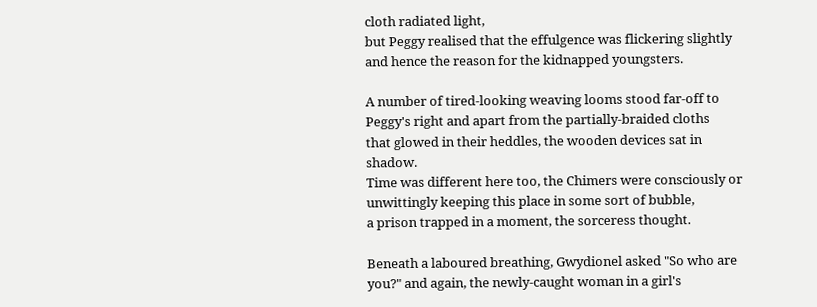cloth radiated light,
but Peggy realised that the effulgence was flickering slightly and hence the reason for the kidnapped youngsters.

A number of tired-looking weaving looms stood far-off to Peggy's right and apart from the partially-braided cloths
that glowed in their heddles, the wooden devices sat in shadow.
Time was different here too, the Chimers were consciously or unwittingly keeping this place in some sort of bubble,
a prison trapped in a moment, the sorceress thought.

Beneath a laboured breathing, Gwydionel asked "So who are you?" and again, the newly-caught woman in a girl's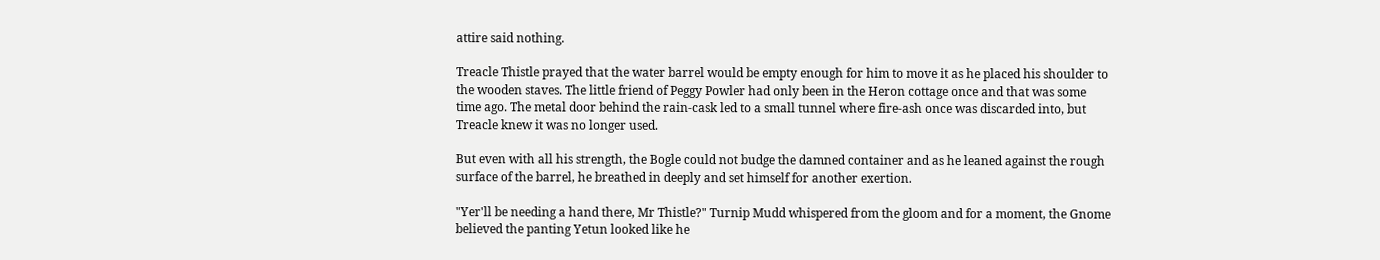attire said nothing.

Treacle Thistle prayed that the water barrel would be empty enough for him to move it as he placed his shoulder to
the wooden staves. The little friend of Peggy Powler had only been in the Heron cottage once and that was some
time ago. The metal door behind the rain-cask led to a small tunnel where fire-ash once was discarded into, but
Treacle knew it was no longer used.

But even with all his strength, the Bogle could not budge the damned container and as he leaned against the rough
surface of the barrel, he breathed in deeply and set himself for another exertion.

"Yer'll be needing a hand there, Mr Thistle?" Turnip Mudd whispered from the gloom and for a moment, the Gnome
believed the panting Yetun looked like he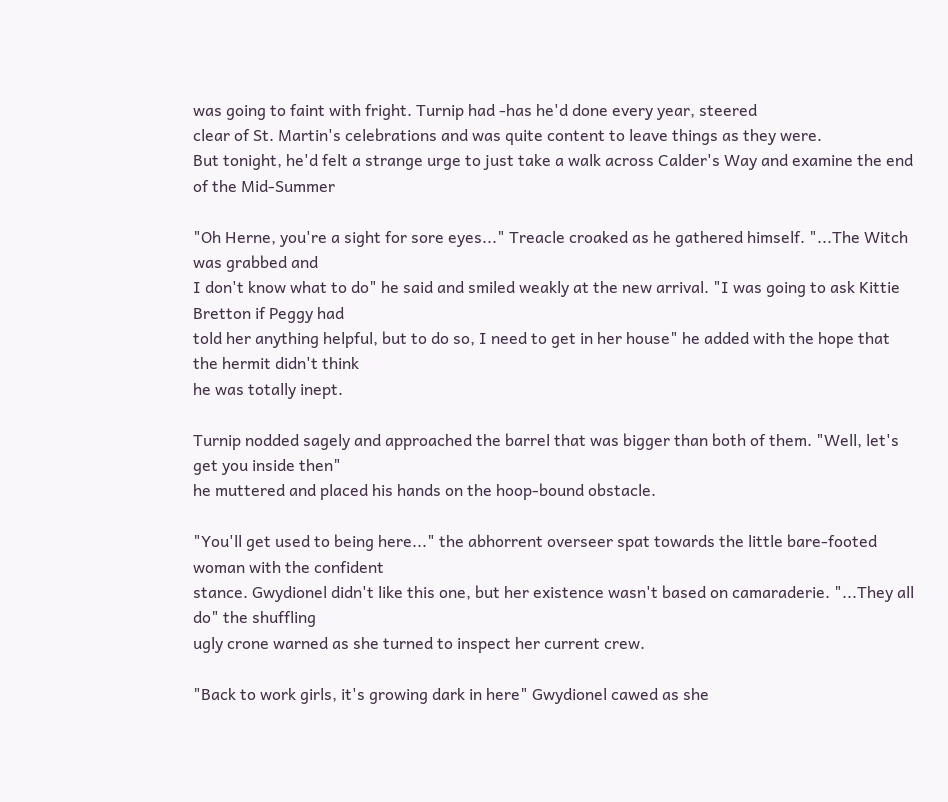was going to faint with fright. Turnip had -has he'd done every year, steered
clear of St. Martin's celebrations and was quite content to leave things as they were.
But tonight, he'd felt a strange urge to just take a walk across Calder's Way and examine the end of the Mid-Summer

"Oh Herne, you're a sight for sore eyes..." Treacle croaked as he gathered himself. "...The Witch was grabbed and
I don't know what to do" he said and smiled weakly at the new arrival. "I was going to ask Kittie Bretton if Peggy had
told her anything helpful, but to do so, I need to get in her house" he added with the hope that the hermit didn't think
he was totally inept.

Turnip nodded sagely and approached the barrel that was bigger than both of them. "Well, let's get you inside then"
he muttered and placed his hands on the hoop-bound obstacle.

"You'll get used to being here..." the abhorrent overseer spat towards the little bare-footed woman with the confident
stance. Gwydionel didn't like this one, but her existence wasn't based on camaraderie. "...They all do" the shuffling
ugly crone warned as she turned to inspect her current crew.

"Back to work girls, it's growing dark in here" Gwydionel cawed as she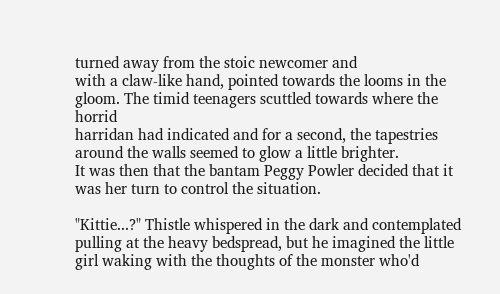turned away from the stoic newcomer and
with a claw-like hand, pointed towards the looms in the gloom. The timid teenagers scuttled towards where the horrid
harridan had indicated and for a second, the tapestries around the walls seemed to glow a little brighter.
It was then that the bantam Peggy Powler decided that it was her turn to control the situation.

"Kittie...?" Thistle whispered in the dark and contemplated pulling at the heavy bedspread, but he imagined the little
girl waking with the thoughts of the monster who'd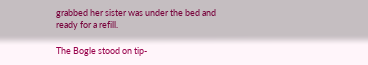grabbed her sister was under the bed and ready for a refill.

The Bogle stood on tip-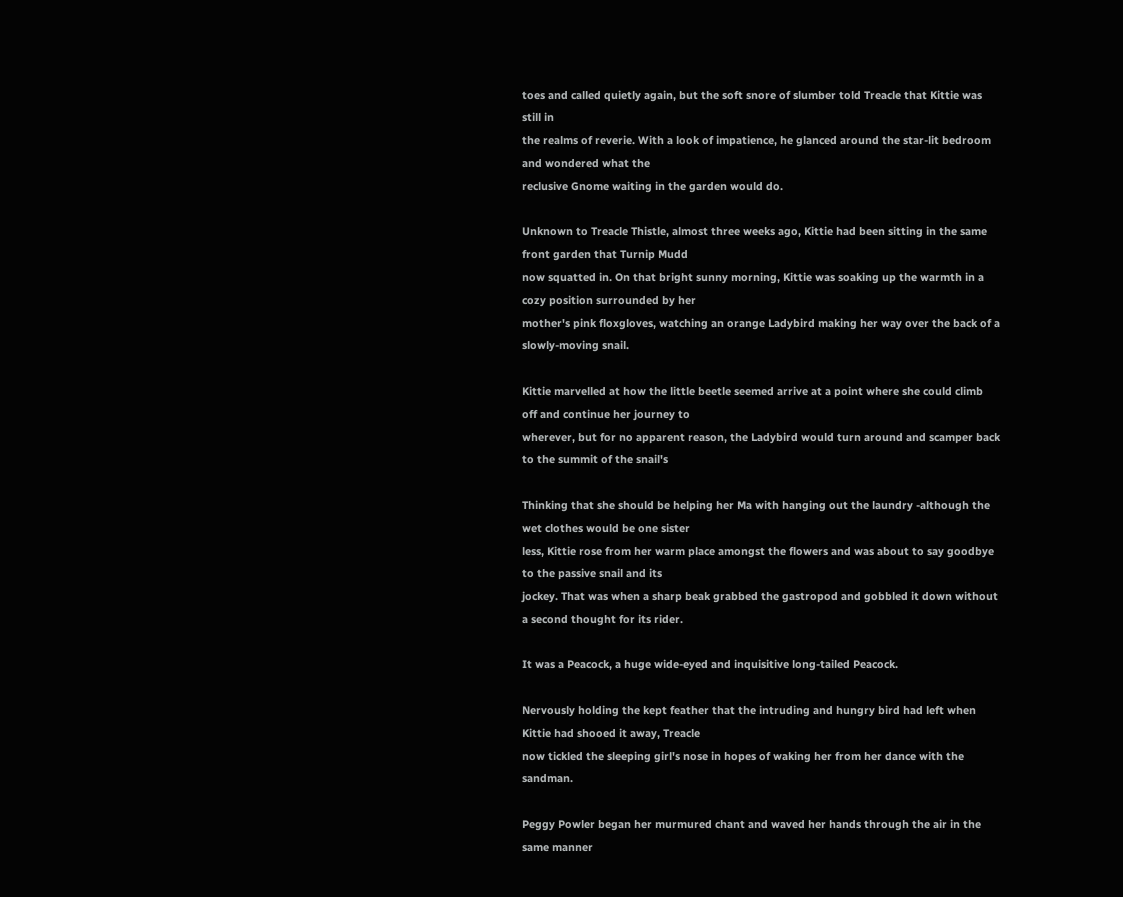toes and called quietly again, but the soft snore of slumber told Treacle that Kittie was still in
the realms of reverie. With a look of impatience, he glanced around the star-lit bedroom and wondered what the
reclusive Gnome waiting in the garden would do.

Unknown to Treacle Thistle, almost three weeks ago, Kittie had been sitting in the same front garden that Turnip Mudd
now squatted in. On that bright sunny morning, Kittie was soaking up the warmth in a cozy position surrounded by her
mother's pink floxgloves, watching an orange Ladybird making her way over the back of a slowly-moving snail.

Kittie marvelled at how the little beetle seemed arrive at a point where she could climb off and continue her journey to
wherever, but for no apparent reason, the Ladybird would turn around and scamper back to the summit of the snail's

Thinking that she should be helping her Ma with hanging out the laundry -although the wet clothes would be one sister
less, Kittie rose from her warm place amongst the flowers and was about to say goodbye to the passive snail and its
jockey. That was when a sharp beak grabbed the gastropod and gobbled it down without a second thought for its rider.

It was a Peacock, a huge wide-eyed and inquisitive long-tailed Peacock.

Nervously holding the kept feather that the intruding and hungry bird had left when Kittie had shooed it away, Treacle
now tickled the sleeping girl's nose in hopes of waking her from her dance with the sandman.

Peggy Powler began her murmured chant and waved her hands through the air in the same manner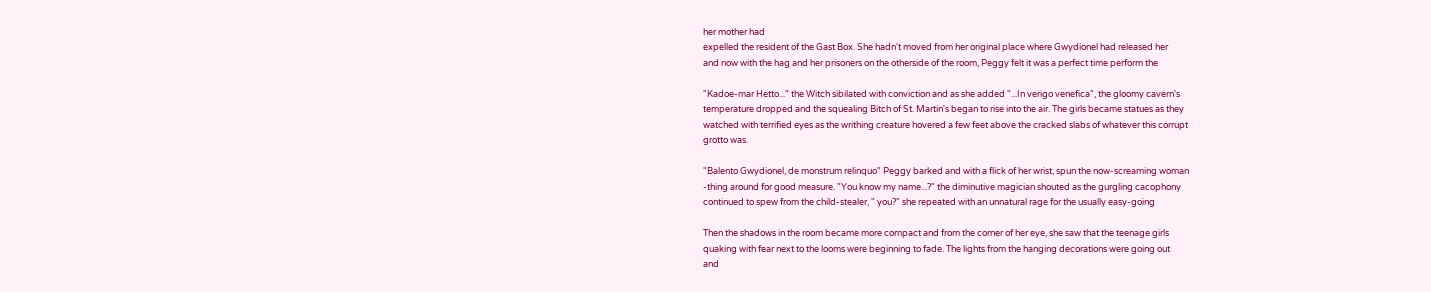her mother had
expelled the resident of the Gast Box. She hadn't moved from her original place where Gwydionel had released her
and now with the hag and her prisoners on the otherside of the room, Peggy felt it was a perfect time perform the

"Kadoe-mar Hetto..." the Witch sibilated with conviction and as she added "...In verigo venefica", the gloomy cavern's
temperature dropped and the squealing Bitch of St. Martin's began to rise into the air. The girls became statues as they
watched with terrified eyes as the writhing creature hovered a few feet above the cracked slabs of whatever this corrupt
grotto was.

"Balento Gwydionel, de monstrum relinquo" Peggy barked and with a flick of her wrist, spun the now-screaming woman
-thing around for good measure. "You know my name...?" the diminutive magician shouted as the gurgling cacophony
continued to spew from the child-stealer, " you?" she repeated with an unnatural rage for the usually easy-going

Then the shadows in the room became more compact and from the corner of her eye, she saw that the teenage girls
quaking with fear next to the looms were beginning to fade. The lights from the hanging decorations were going out
and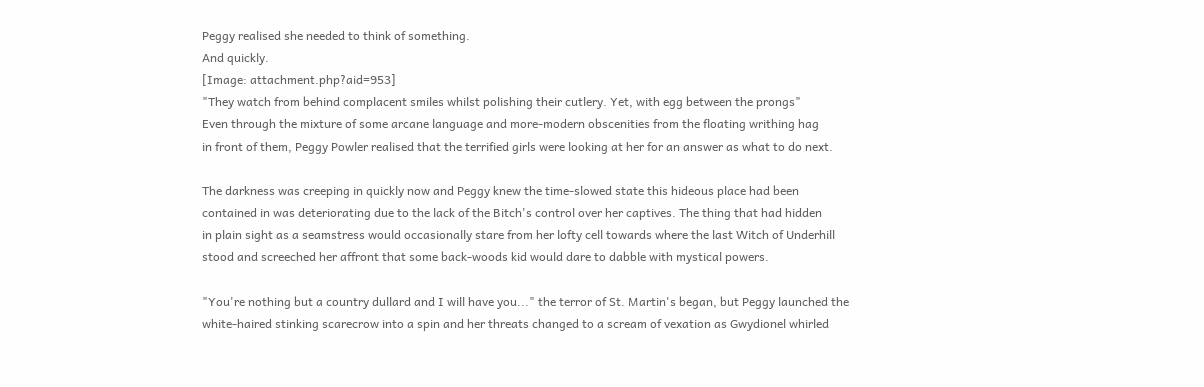Peggy realised she needed to think of something.
And quickly.
[Image: attachment.php?aid=953]
"They watch from behind complacent smiles whilst polishing their cutlery. Yet, with egg between the prongs"
Even through the mixture of some arcane language and more-modern obscenities from the floating writhing hag
in front of them, Peggy Powler realised that the terrified girls were looking at her for an answer as what to do next.

The darkness was creeping in quickly now and Peggy knew the time-slowed state this hideous place had been
contained in was deteriorating due to the lack of the Bitch's control over her captives. The thing that had hidden
in plain sight as a seamstress would occasionally stare from her lofty cell towards where the last Witch of Underhill
stood and screeched her affront that some back-woods kid would dare to dabble with mystical powers.

"You're nothing but a country dullard and I will have you..." the terror of St. Martin's began, but Peggy launched the
white-haired stinking scarecrow into a spin and her threats changed to a scream of vexation as Gwydionel whirled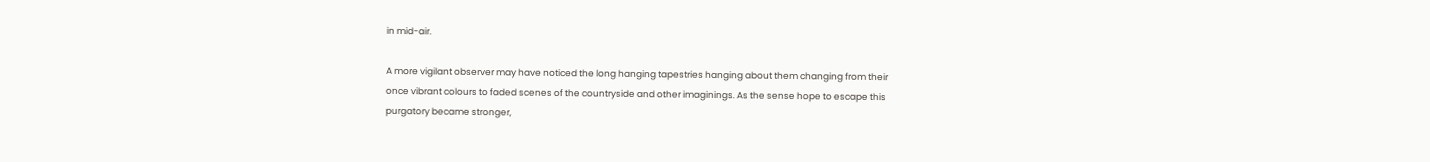in mid-air.

A more vigilant observer may have noticed the long hanging tapestries hanging about them changing from their
once vibrant colours to faded scenes of the countryside and other imaginings. As the sense hope to escape this
purgatory became stronger,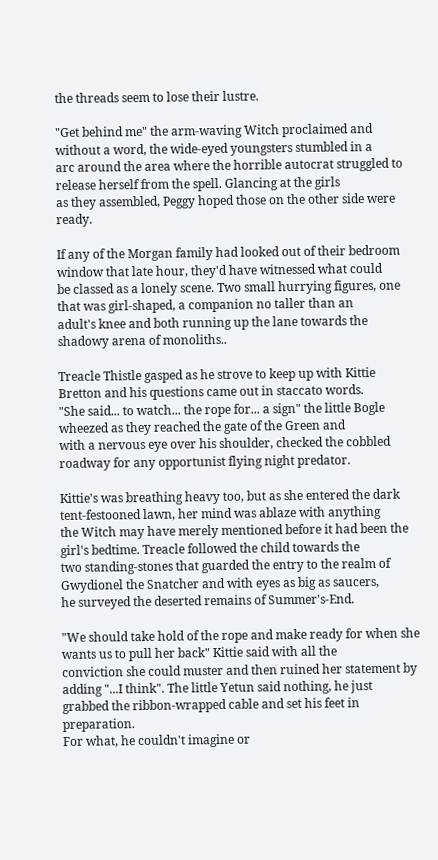the threads seem to lose their lustre.

"Get behind me" the arm-waving Witch proclaimed and without a word, the wide-eyed youngsters stumbled in a
arc around the area where the horrible autocrat struggled to release herself from the spell. Glancing at the girls
as they assembled, Peggy hoped those on the other side were ready.

If any of the Morgan family had looked out of their bedroom window that late hour, they'd have witnessed what could
be classed as a lonely scene. Two small hurrying figures, one that was girl-shaped, a companion no taller than an
adult's knee and both running up the lane towards the shadowy arena of monoliths..

Treacle Thistle gasped as he strove to keep up with Kittie Bretton and his questions came out in staccato words.
"She said... to watch... the rope for... a sign" the little Bogle wheezed as they reached the gate of the Green and
with a nervous eye over his shoulder, checked the cobbled roadway for any opportunist flying night predator.

Kittie's was breathing heavy too, but as she entered the dark tent-festooned lawn, her mind was ablaze with anything
the Witch may have merely mentioned before it had been the girl's bedtime. Treacle followed the child towards the
two standing-stones that guarded the entry to the realm of Gwydionel the Snatcher and with eyes as big as saucers,
he surveyed the deserted remains of Summer's-End.

"We should take hold of the rope and make ready for when she wants us to pull her back" Kittie said with all the
conviction she could muster and then ruined her statement by adding "...I think". The little Yetun said nothing, he just
grabbed the ribbon-wrapped cable and set his feet in preparation.
For what, he couldn't imagine or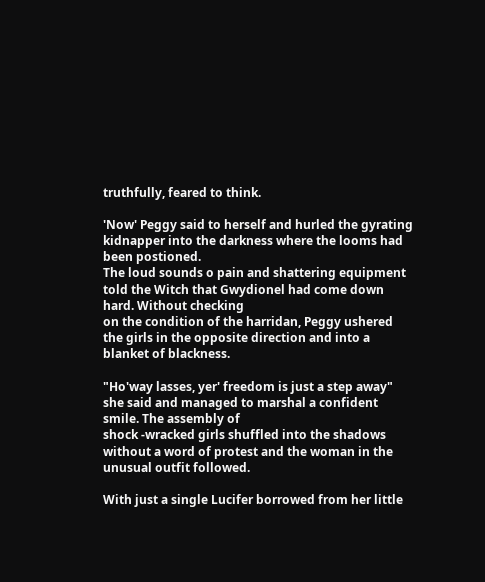truthfully, feared to think.

'Now' Peggy said to herself and hurled the gyrating kidnapper into the darkness where the looms had been postioned.
The loud sounds o pain and shattering equipment told the Witch that Gwydionel had come down hard. Without checking
on the condition of the harridan, Peggy ushered the girls in the opposite direction and into a blanket of blackness.

"Ho'way lasses, yer' freedom is just a step away" she said and managed to marshal a confident smile. The assembly of
shock -wracked girls shuffled into the shadows without a word of protest and the woman in the unusual outfit followed.

With just a single Lucifer borrowed from her little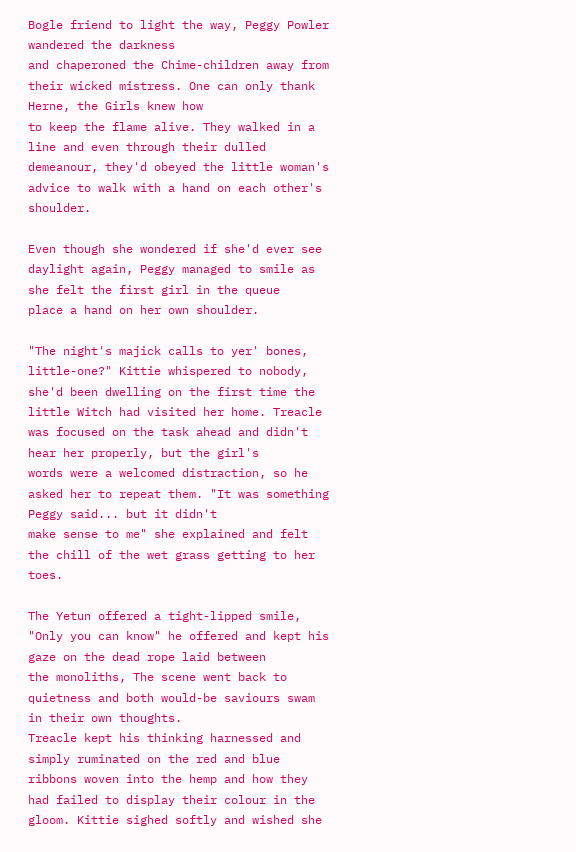Bogle friend to light the way, Peggy Powler wandered the darkness
and chaperoned the Chime-children away from their wicked mistress. One can only thank Herne, the Girls knew how
to keep the flame alive. They walked in a line and even through their dulled demeanour, they'd obeyed the little woman's
advice to walk with a hand on each other's shoulder.

Even though she wondered if she'd ever see daylight again, Peggy managed to smile as she felt the first girl in the queue
place a hand on her own shoulder.

"The night's majick calls to yer' bones, little-one?" Kittie whispered to nobody, she'd been dwelling on the first time the
little Witch had visited her home. Treacle was focused on the task ahead and didn't hear her properly, but the girl's
words were a welcomed distraction, so he asked her to repeat them. "It was something Peggy said... but it didn't
make sense to me" she explained and felt the chill of the wet grass getting to her toes.

The Yetun offered a tight-lipped smile, "Only you can know" he offered and kept his gaze on the dead rope laid between
the monoliths, The scene went back to quietness and both would-be saviours swam in their own thoughts.
Treacle kept his thinking harnessed and simply ruminated on the red and blue ribbons woven into the hemp and how they
had failed to display their colour in the gloom. Kittie sighed softly and wished she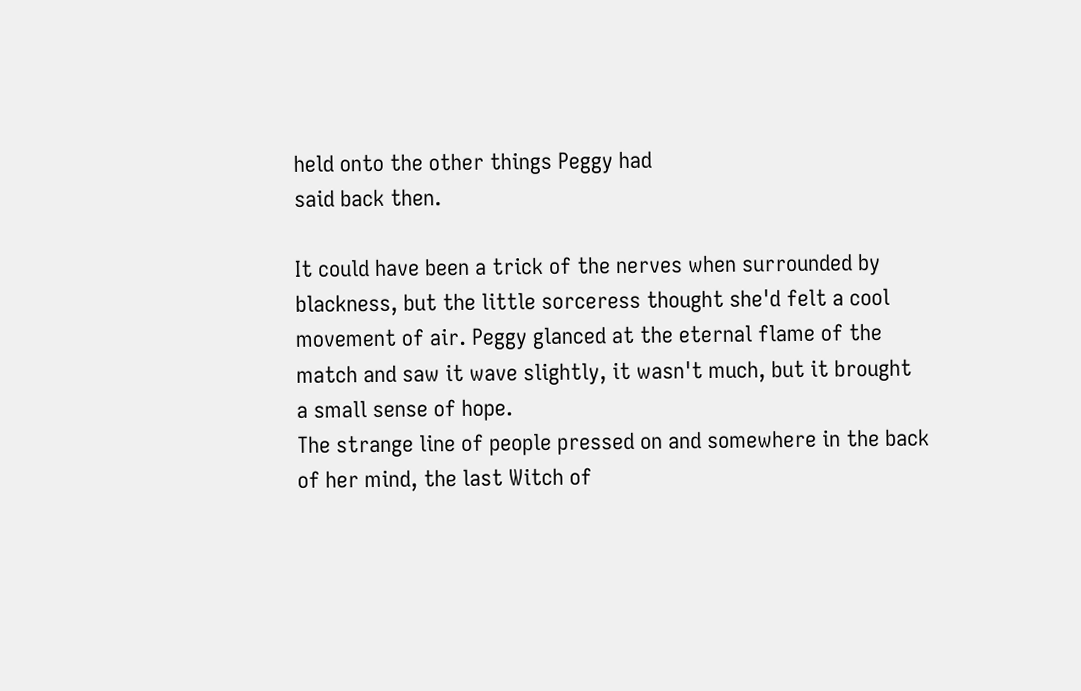held onto the other things Peggy had
said back then.

It could have been a trick of the nerves when surrounded by blackness, but the little sorceress thought she'd felt a cool
movement of air. Peggy glanced at the eternal flame of the match and saw it wave slightly, it wasn't much, but it brought
a small sense of hope.
The strange line of people pressed on and somewhere in the back of her mind, the last Witch of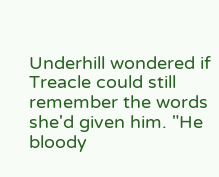Underhill wondered if
Treacle could still remember the words she'd given him. "He bloody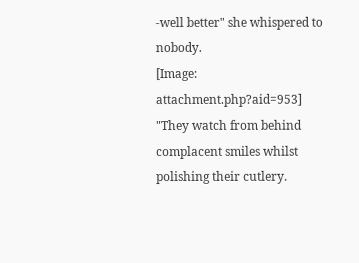-well better" she whispered to nobody.
[Image: attachment.php?aid=953]
"They watch from behind complacent smiles whilst polishing their cutlery.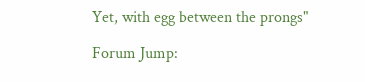Yet, with egg between the prongs"

Forum Jump: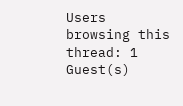Users browsing this thread: 1 Guest(s)